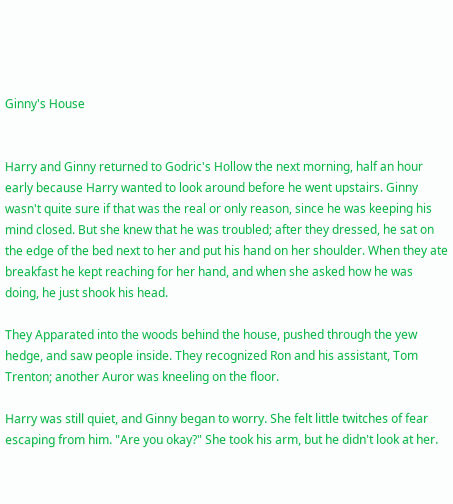Ginny's House


Harry and Ginny returned to Godric's Hollow the next morning, half an hour early because Harry wanted to look around before he went upstairs. Ginny wasn't quite sure if that was the real or only reason, since he was keeping his mind closed. But she knew that he was troubled; after they dressed, he sat on the edge of the bed next to her and put his hand on her shoulder. When they ate breakfast he kept reaching for her hand, and when she asked how he was doing, he just shook his head.

They Apparated into the woods behind the house, pushed through the yew hedge, and saw people inside. They recognized Ron and his assistant, Tom Trenton; another Auror was kneeling on the floor.

Harry was still quiet, and Ginny began to worry. She felt little twitches of fear escaping from him. "Are you okay?" She took his arm, but he didn't look at her.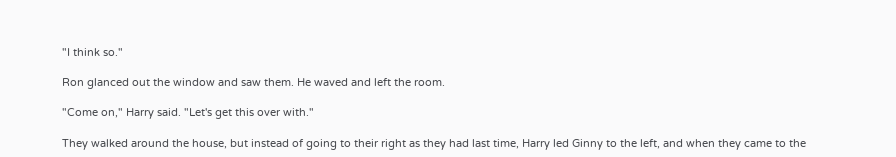"I think so."

Ron glanced out the window and saw them. He waved and left the room.

"Come on," Harry said. "Let's get this over with."

They walked around the house, but instead of going to their right as they had last time, Harry led Ginny to the left, and when they came to the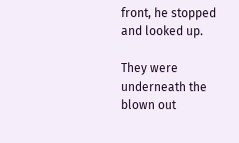front, he stopped and looked up.

They were underneath the blown out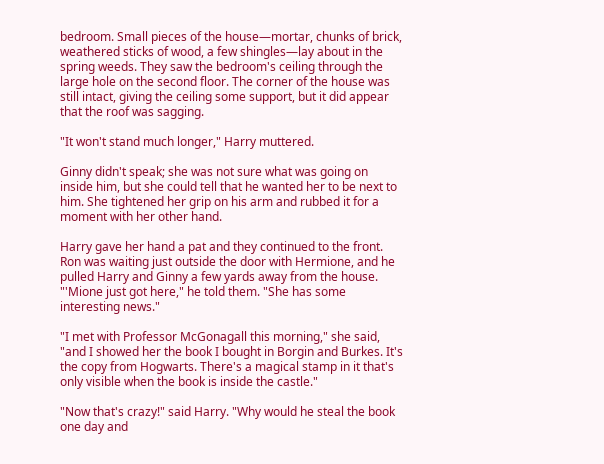bedroom. Small pieces of the house—mortar, chunks of brick, weathered sticks of wood, a few shingles—lay about in the spring weeds. They saw the bedroom's ceiling through the large hole on the second floor. The corner of the house was still intact, giving the ceiling some support, but it did appear that the roof was sagging.

"It won't stand much longer," Harry muttered.

Ginny didn't speak; she was not sure what was going on inside him, but she could tell that he wanted her to be next to him. She tightened her grip on his arm and rubbed it for a moment with her other hand.

Harry gave her hand a pat and they continued to the front. Ron was waiting just outside the door with Hermione, and he pulled Harry and Ginny a few yards away from the house. "'Mione just got here," he told them. "She has some interesting news."

"I met with Professor McGonagall this morning," she said, "and I showed her the book I bought in Borgin and Burkes. It's the copy from Hogwarts. There's a magical stamp in it that's only visible when the book is inside the castle."

"Now that's crazy!" said Harry. "Why would he steal the book one day and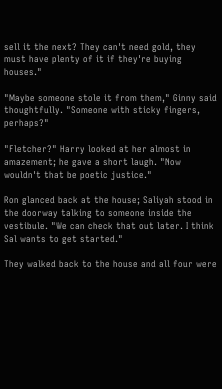sell it the next? They can't need gold, they must have plenty of it if they're buying houses."

"Maybe someone stole it from them," Ginny said thoughtfully. "Someone with sticky fingers, perhaps?"

"Fletcher?" Harry looked at her almost in amazement; he gave a short laugh. "Now wouldn't that be poetic justice."

Ron glanced back at the house; Saliyah stood in the doorway talking to someone inside the vestibule. "We can check that out later. I think Sal wants to get started."

They walked back to the house and all four were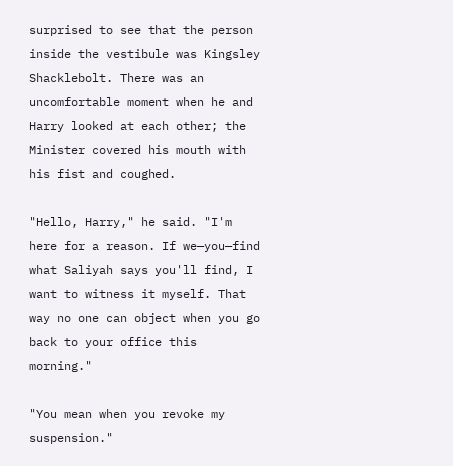surprised to see that the person inside the vestibule was Kingsley Shacklebolt. There was an uncomfortable moment when he and Harry looked at each other; the Minister covered his mouth with his fist and coughed.

"Hello, Harry," he said. "I'm here for a reason. If we—you—find what Saliyah says you'll find, I want to witness it myself. That way no one can object when you go back to your office this morning."

"You mean when you revoke my suspension."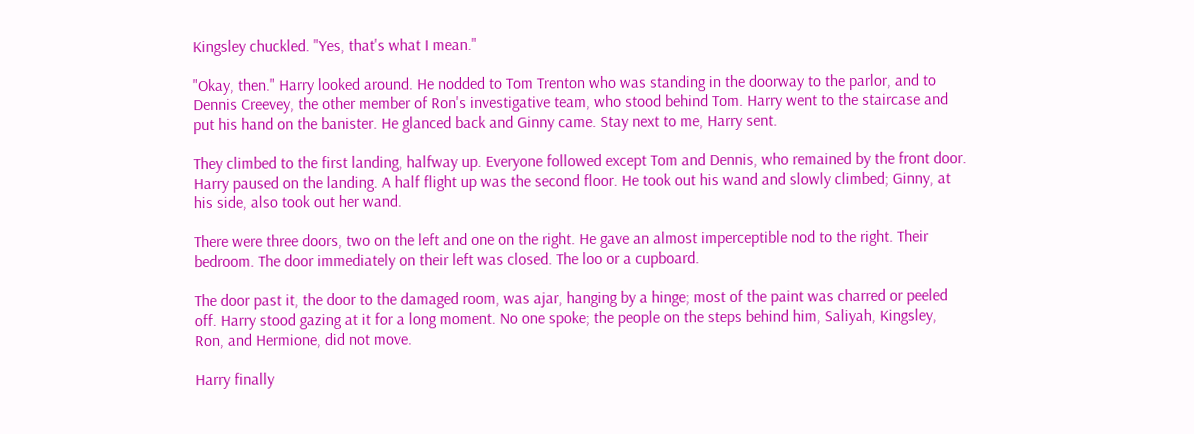Kingsley chuckled. "Yes, that's what I mean."

"Okay, then." Harry looked around. He nodded to Tom Trenton who was standing in the doorway to the parlor, and to Dennis Creevey, the other member of Ron's investigative team, who stood behind Tom. Harry went to the staircase and put his hand on the banister. He glanced back and Ginny came. Stay next to me, Harry sent.

They climbed to the first landing, halfway up. Everyone followed except Tom and Dennis, who remained by the front door. Harry paused on the landing. A half flight up was the second floor. He took out his wand and slowly climbed; Ginny, at his side, also took out her wand.

There were three doors, two on the left and one on the right. He gave an almost imperceptible nod to the right. Their bedroom. The door immediately on their left was closed. The loo or a cupboard.

The door past it, the door to the damaged room, was ajar, hanging by a hinge; most of the paint was charred or peeled off. Harry stood gazing at it for a long moment. No one spoke; the people on the steps behind him, Saliyah, Kingsley, Ron, and Hermione, did not move.

Harry finally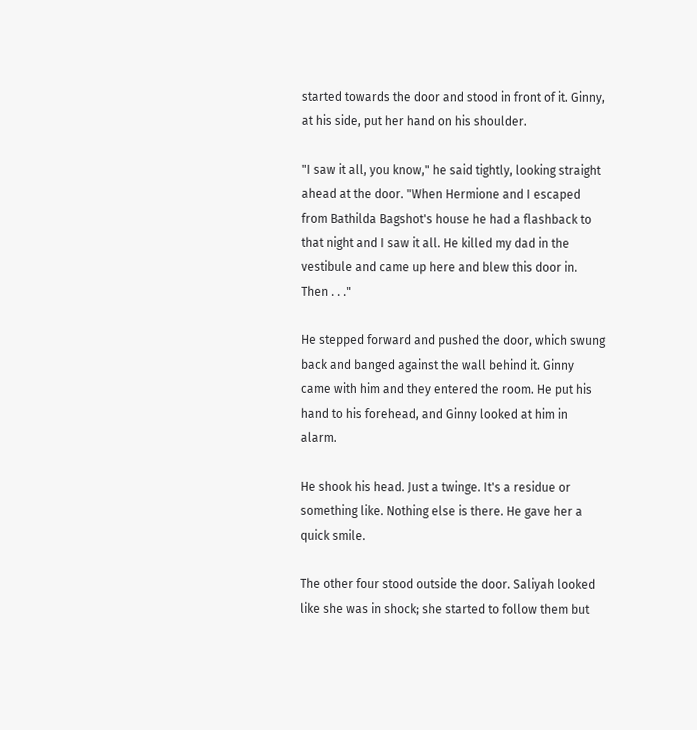started towards the door and stood in front of it. Ginny, at his side, put her hand on his shoulder.

"I saw it all, you know," he said tightly, looking straight ahead at the door. "When Hermione and I escaped from Bathilda Bagshot's house he had a flashback to that night and I saw it all. He killed my dad in the vestibule and came up here and blew this door in. Then . . ."

He stepped forward and pushed the door, which swung back and banged against the wall behind it. Ginny came with him and they entered the room. He put his hand to his forehead, and Ginny looked at him in alarm.

He shook his head. Just a twinge. It's a residue or something like. Nothing else is there. He gave her a quick smile.

The other four stood outside the door. Saliyah looked like she was in shock; she started to follow them but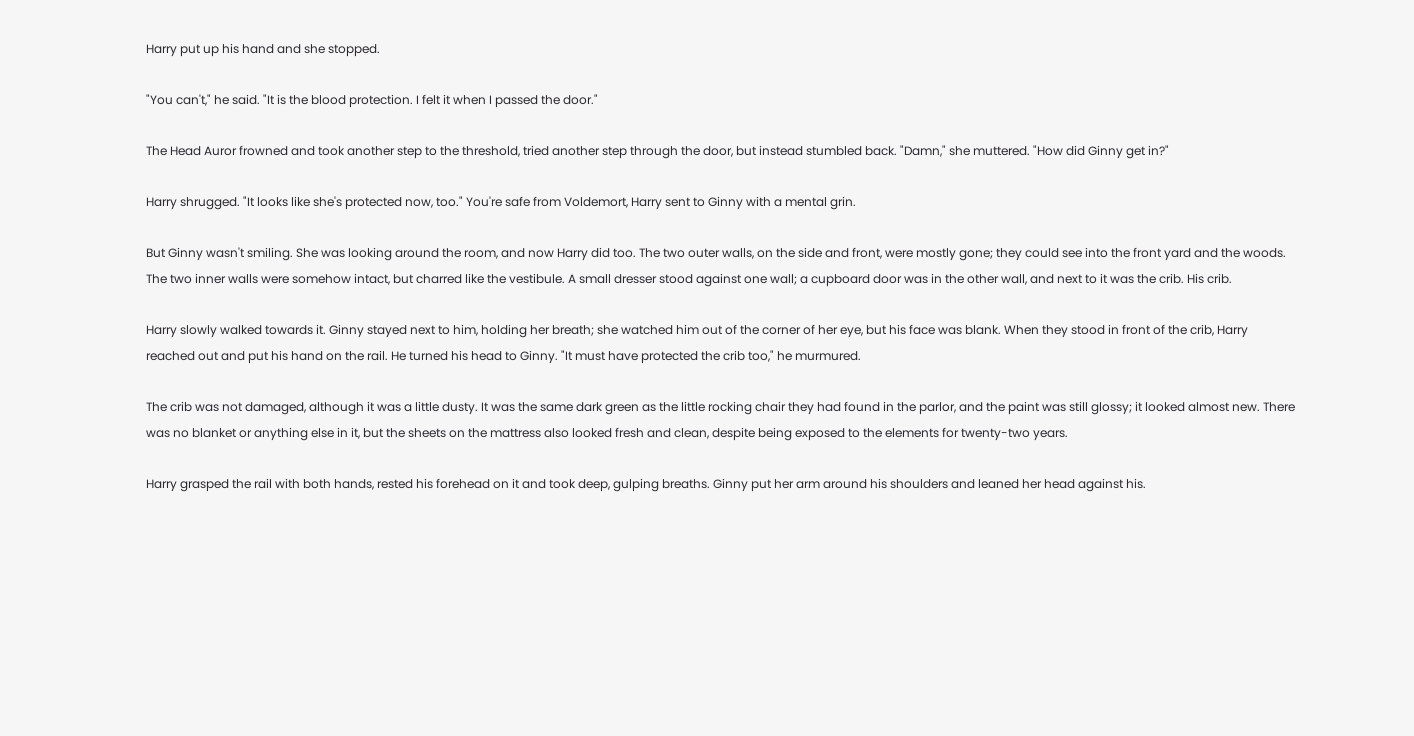Harry put up his hand and she stopped.

"You can't," he said. "It is the blood protection. I felt it when I passed the door."

The Head Auror frowned and took another step to the threshold, tried another step through the door, but instead stumbled back. "Damn," she muttered. "How did Ginny get in?"

Harry shrugged. "It looks like she's protected now, too." You're safe from Voldemort, Harry sent to Ginny with a mental grin.

But Ginny wasn't smiling. She was looking around the room, and now Harry did too. The two outer walls, on the side and front, were mostly gone; they could see into the front yard and the woods. The two inner walls were somehow intact, but charred like the vestibule. A small dresser stood against one wall; a cupboard door was in the other wall, and next to it was the crib. His crib.

Harry slowly walked towards it. Ginny stayed next to him, holding her breath; she watched him out of the corner of her eye, but his face was blank. When they stood in front of the crib, Harry reached out and put his hand on the rail. He turned his head to Ginny. "It must have protected the crib too," he murmured.

The crib was not damaged, although it was a little dusty. It was the same dark green as the little rocking chair they had found in the parlor, and the paint was still glossy; it looked almost new. There was no blanket or anything else in it, but the sheets on the mattress also looked fresh and clean, despite being exposed to the elements for twenty-two years.

Harry grasped the rail with both hands, rested his forehead on it and took deep, gulping breaths. Ginny put her arm around his shoulders and leaned her head against his.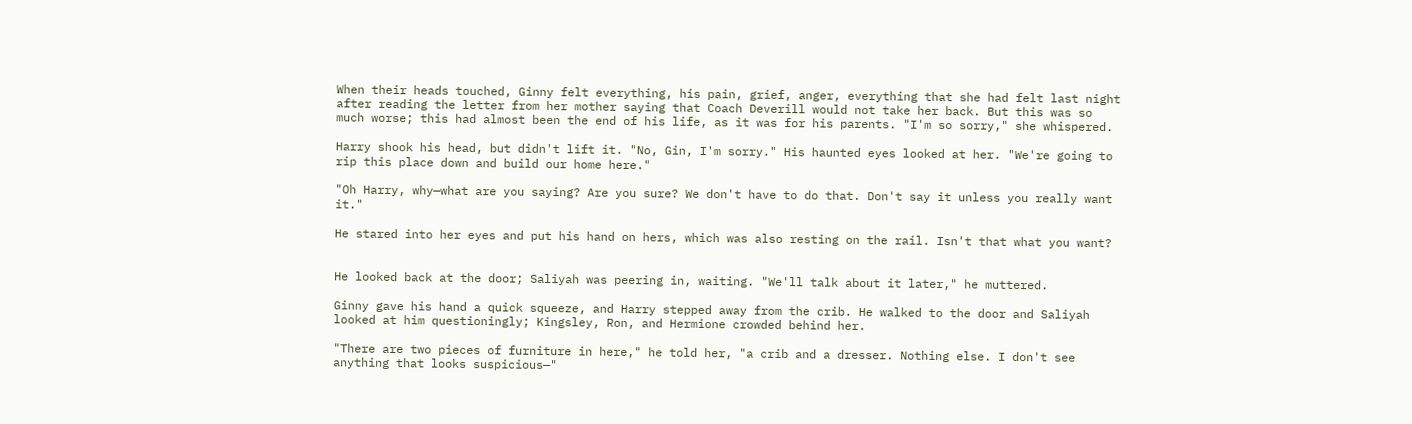When their heads touched, Ginny felt everything, his pain, grief, anger, everything that she had felt last night after reading the letter from her mother saying that Coach Deverill would not take her back. But this was so much worse; this had almost been the end of his life, as it was for his parents. "I'm so sorry," she whispered.

Harry shook his head, but didn't lift it. "No, Gin, I'm sorry." His haunted eyes looked at her. "We're going to rip this place down and build our home here."

"Oh Harry, why—what are you saying? Are you sure? We don't have to do that. Don't say it unless you really want it."

He stared into her eyes and put his hand on hers, which was also resting on the rail. Isn't that what you want?


He looked back at the door; Saliyah was peering in, waiting. "We'll talk about it later," he muttered.

Ginny gave his hand a quick squeeze, and Harry stepped away from the crib. He walked to the door and Saliyah looked at him questioningly; Kingsley, Ron, and Hermione crowded behind her.

"There are two pieces of furniture in here," he told her, "a crib and a dresser. Nothing else. I don't see anything that looks suspicious—"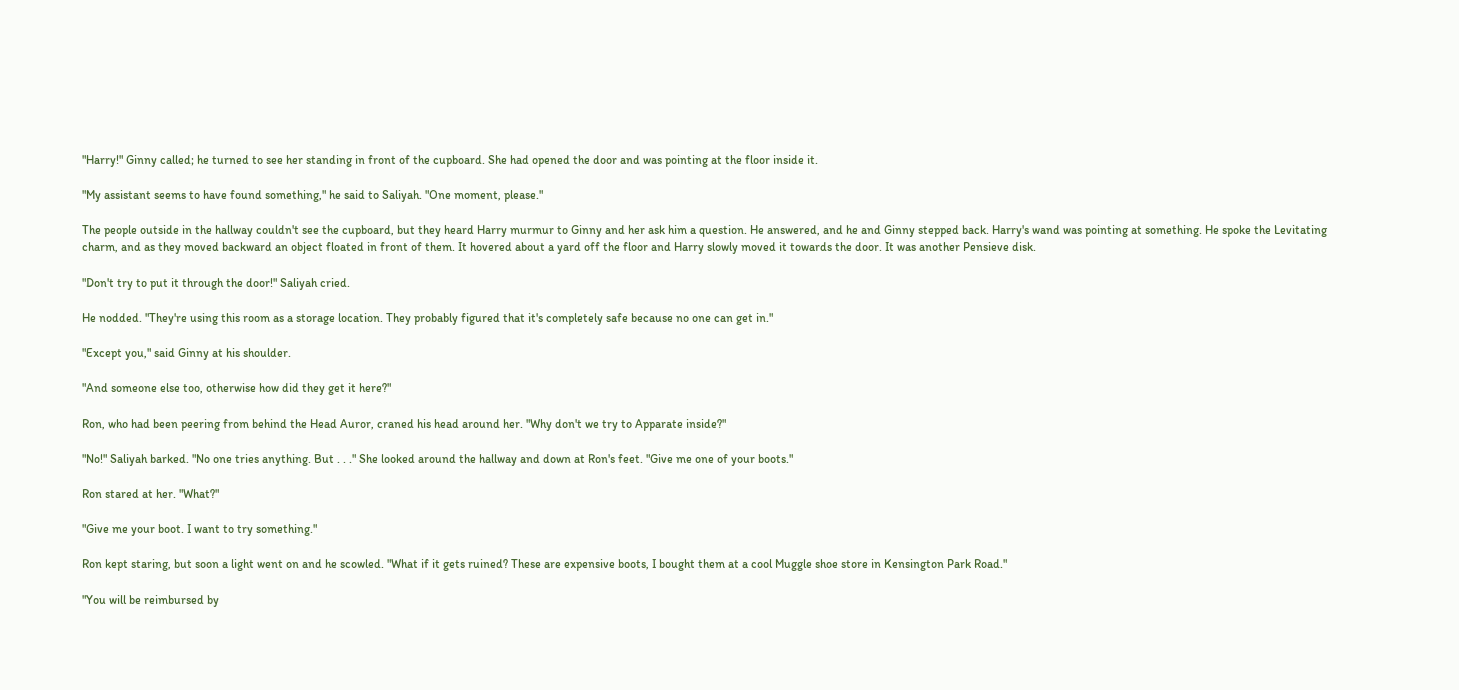"Harry!" Ginny called; he turned to see her standing in front of the cupboard. She had opened the door and was pointing at the floor inside it.

"My assistant seems to have found something," he said to Saliyah. "One moment, please."

The people outside in the hallway couldn't see the cupboard, but they heard Harry murmur to Ginny and her ask him a question. He answered, and he and Ginny stepped back. Harry's wand was pointing at something. He spoke the Levitating charm, and as they moved backward an object floated in front of them. It hovered about a yard off the floor and Harry slowly moved it towards the door. It was another Pensieve disk.

"Don't try to put it through the door!" Saliyah cried.

He nodded. "They're using this room as a storage location. They probably figured that it's completely safe because no one can get in."

"Except you," said Ginny at his shoulder.

"And someone else too, otherwise how did they get it here?"

Ron, who had been peering from behind the Head Auror, craned his head around her. "Why don't we try to Apparate inside?"

"No!" Saliyah barked. "No one tries anything. But . . ." She looked around the hallway and down at Ron's feet. "Give me one of your boots."

Ron stared at her. "What?"

"Give me your boot. I want to try something."

Ron kept staring, but soon a light went on and he scowled. "What if it gets ruined? These are expensive boots, I bought them at a cool Muggle shoe store in Kensington Park Road."

"You will be reimbursed by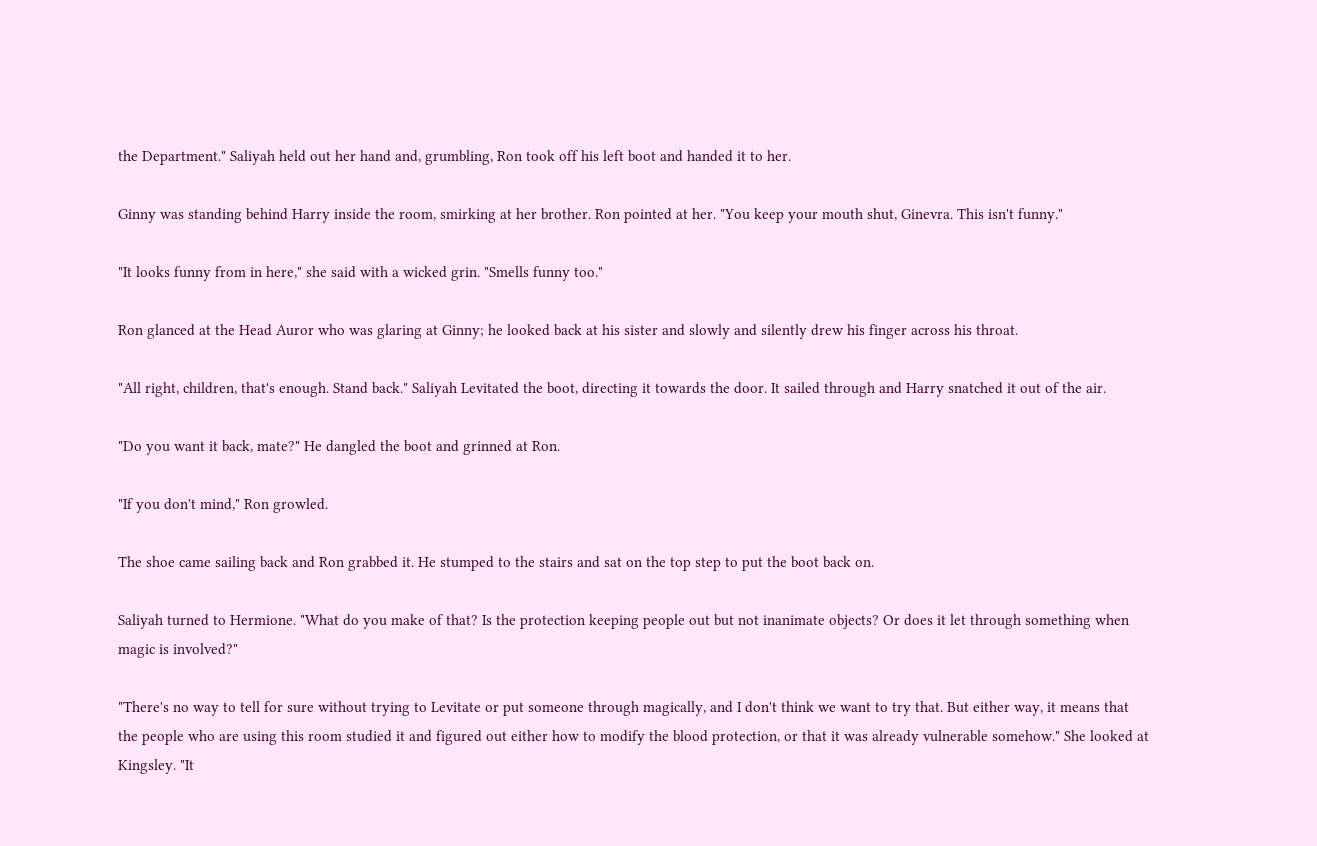the Department." Saliyah held out her hand and, grumbling, Ron took off his left boot and handed it to her.

Ginny was standing behind Harry inside the room, smirking at her brother. Ron pointed at her. "You keep your mouth shut, Ginevra. This isn't funny."

"It looks funny from in here," she said with a wicked grin. "Smells funny too."

Ron glanced at the Head Auror who was glaring at Ginny; he looked back at his sister and slowly and silently drew his finger across his throat.

"All right, children, that's enough. Stand back." Saliyah Levitated the boot, directing it towards the door. It sailed through and Harry snatched it out of the air.

"Do you want it back, mate?" He dangled the boot and grinned at Ron.

"If you don't mind," Ron growled.

The shoe came sailing back and Ron grabbed it. He stumped to the stairs and sat on the top step to put the boot back on.

Saliyah turned to Hermione. "What do you make of that? Is the protection keeping people out but not inanimate objects? Or does it let through something when magic is involved?"

"There's no way to tell for sure without trying to Levitate or put someone through magically, and I don't think we want to try that. But either way, it means that the people who are using this room studied it and figured out either how to modify the blood protection, or that it was already vulnerable somehow." She looked at Kingsley. "It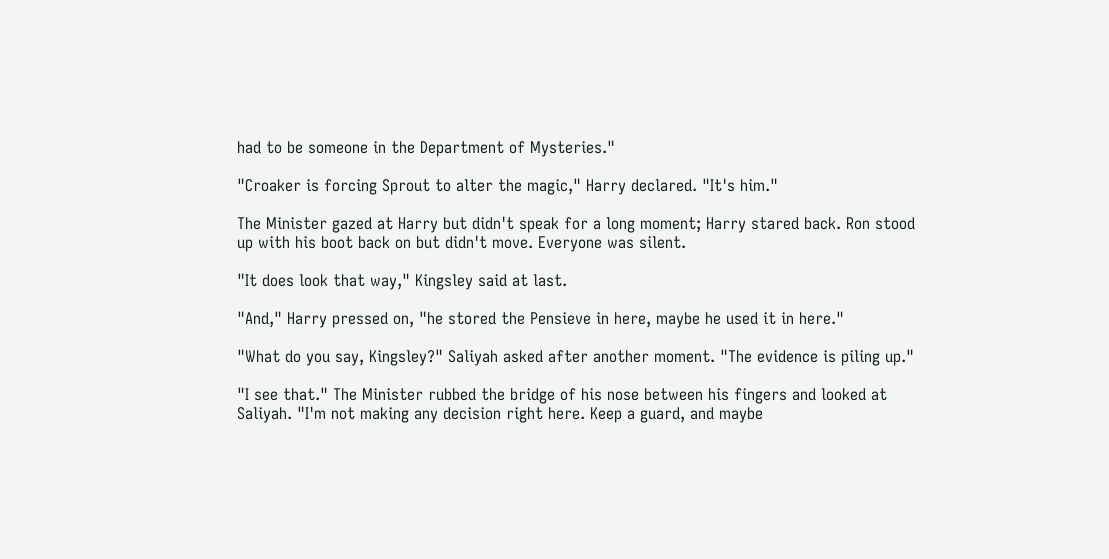had to be someone in the Department of Mysteries."

"Croaker is forcing Sprout to alter the magic," Harry declared. "It's him."

The Minister gazed at Harry but didn't speak for a long moment; Harry stared back. Ron stood up with his boot back on but didn't move. Everyone was silent.

"It does look that way," Kingsley said at last.

"And," Harry pressed on, "he stored the Pensieve in here, maybe he used it in here."

"What do you say, Kingsley?" Saliyah asked after another moment. "The evidence is piling up."

"I see that." The Minister rubbed the bridge of his nose between his fingers and looked at Saliyah. "I'm not making any decision right here. Keep a guard, and maybe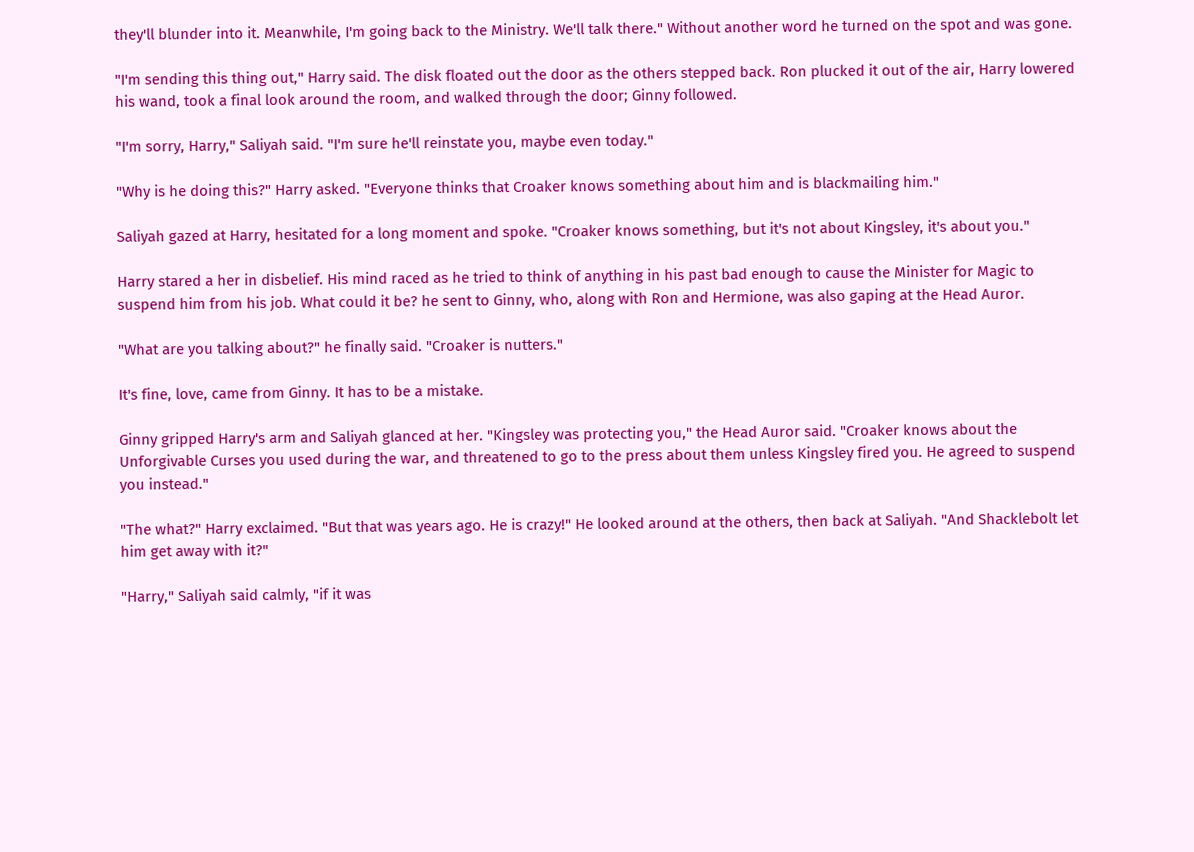they'll blunder into it. Meanwhile, I'm going back to the Ministry. We'll talk there." Without another word he turned on the spot and was gone.

"I'm sending this thing out," Harry said. The disk floated out the door as the others stepped back. Ron plucked it out of the air, Harry lowered his wand, took a final look around the room, and walked through the door; Ginny followed.

"I'm sorry, Harry," Saliyah said. "I'm sure he'll reinstate you, maybe even today."

"Why is he doing this?" Harry asked. "Everyone thinks that Croaker knows something about him and is blackmailing him."

Saliyah gazed at Harry, hesitated for a long moment and spoke. "Croaker knows something, but it's not about Kingsley, it's about you."

Harry stared a her in disbelief. His mind raced as he tried to think of anything in his past bad enough to cause the Minister for Magic to suspend him from his job. What could it be? he sent to Ginny, who, along with Ron and Hermione, was also gaping at the Head Auror.

"What are you talking about?" he finally said. "Croaker is nutters."

It's fine, love, came from Ginny. It has to be a mistake.

Ginny gripped Harry's arm and Saliyah glanced at her. "Kingsley was protecting you," the Head Auror said. "Croaker knows about the Unforgivable Curses you used during the war, and threatened to go to the press about them unless Kingsley fired you. He agreed to suspend you instead."

"The what?" Harry exclaimed. "But that was years ago. He is crazy!" He looked around at the others, then back at Saliyah. "And Shacklebolt let him get away with it?"

"Harry," Saliyah said calmly, "if it was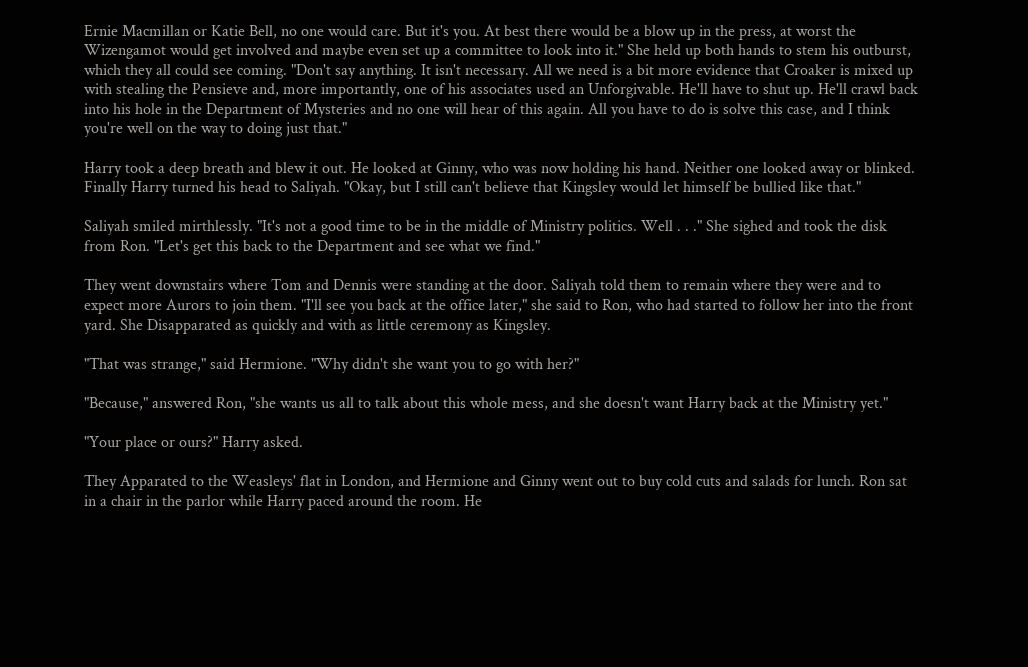Ernie Macmillan or Katie Bell, no one would care. But it's you. At best there would be a blow up in the press, at worst the Wizengamot would get involved and maybe even set up a committee to look into it." She held up both hands to stem his outburst, which they all could see coming. "Don't say anything. It isn't necessary. All we need is a bit more evidence that Croaker is mixed up with stealing the Pensieve and, more importantly, one of his associates used an Unforgivable. He'll have to shut up. He'll crawl back into his hole in the Department of Mysteries and no one will hear of this again. All you have to do is solve this case, and I think you're well on the way to doing just that."

Harry took a deep breath and blew it out. He looked at Ginny, who was now holding his hand. Neither one looked away or blinked. Finally Harry turned his head to Saliyah. "Okay, but I still can't believe that Kingsley would let himself be bullied like that."

Saliyah smiled mirthlessly. "It's not a good time to be in the middle of Ministry politics. Well . . ." She sighed and took the disk from Ron. "Let's get this back to the Department and see what we find."

They went downstairs where Tom and Dennis were standing at the door. Saliyah told them to remain where they were and to expect more Aurors to join them. "I'll see you back at the office later," she said to Ron, who had started to follow her into the front yard. She Disapparated as quickly and with as little ceremony as Kingsley.

"That was strange," said Hermione. "Why didn't she want you to go with her?"

"Because," answered Ron, "she wants us all to talk about this whole mess, and she doesn't want Harry back at the Ministry yet."

"Your place or ours?" Harry asked.

They Apparated to the Weasleys' flat in London, and Hermione and Ginny went out to buy cold cuts and salads for lunch. Ron sat in a chair in the parlor while Harry paced around the room. He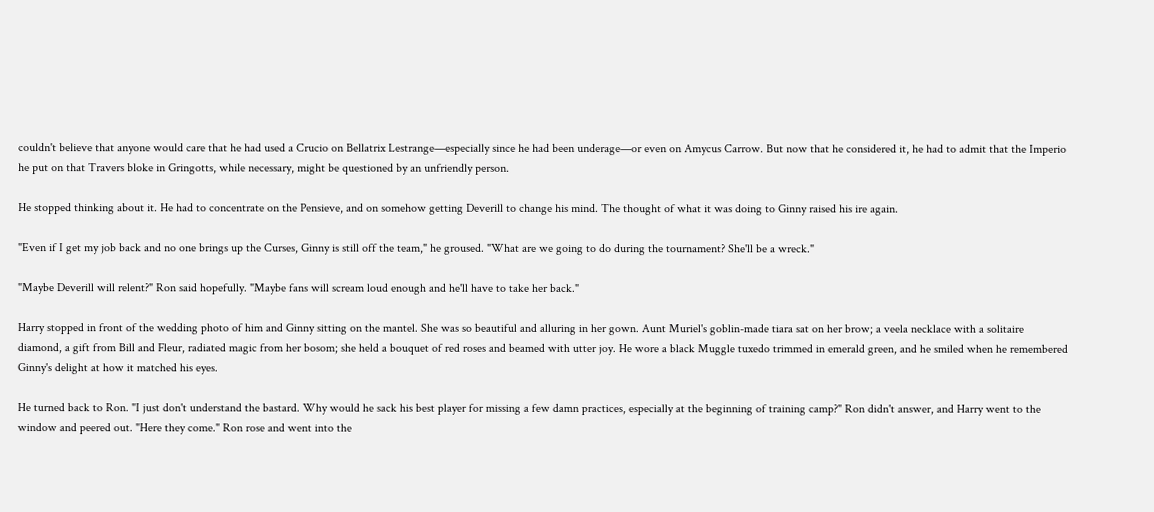couldn't believe that anyone would care that he had used a Crucio on Bellatrix Lestrange—especially since he had been underage—or even on Amycus Carrow. But now that he considered it, he had to admit that the Imperio he put on that Travers bloke in Gringotts, while necessary, might be questioned by an unfriendly person.

He stopped thinking about it. He had to concentrate on the Pensieve, and on somehow getting Deverill to change his mind. The thought of what it was doing to Ginny raised his ire again.

"Even if I get my job back and no one brings up the Curses, Ginny is still off the team," he groused. "What are we going to do during the tournament? She'll be a wreck."

"Maybe Deverill will relent?" Ron said hopefully. "Maybe fans will scream loud enough and he'll have to take her back."

Harry stopped in front of the wedding photo of him and Ginny sitting on the mantel. She was so beautiful and alluring in her gown. Aunt Muriel's goblin-made tiara sat on her brow; a veela necklace with a solitaire diamond, a gift from Bill and Fleur, radiated magic from her bosom; she held a bouquet of red roses and beamed with utter joy. He wore a black Muggle tuxedo trimmed in emerald green, and he smiled when he remembered Ginny's delight at how it matched his eyes.

He turned back to Ron. "I just don't understand the bastard. Why would he sack his best player for missing a few damn practices, especially at the beginning of training camp?" Ron didn't answer, and Harry went to the window and peered out. "Here they come." Ron rose and went into the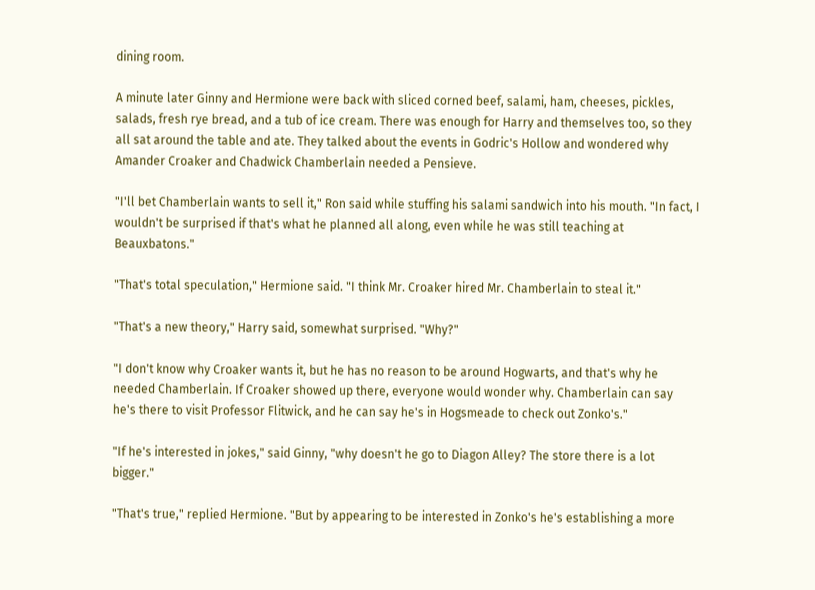dining room.

A minute later Ginny and Hermione were back with sliced corned beef, salami, ham, cheeses, pickles, salads, fresh rye bread, and a tub of ice cream. There was enough for Harry and themselves too, so they all sat around the table and ate. They talked about the events in Godric's Hollow and wondered why Amander Croaker and Chadwick Chamberlain needed a Pensieve.

"I'll bet Chamberlain wants to sell it," Ron said while stuffing his salami sandwich into his mouth. "In fact, I wouldn't be surprised if that's what he planned all along, even while he was still teaching at Beauxbatons."

"That's total speculation," Hermione said. "I think Mr. Croaker hired Mr. Chamberlain to steal it."

"That's a new theory," Harry said, somewhat surprised. "Why?"

"I don't know why Croaker wants it, but he has no reason to be around Hogwarts, and that's why he needed Chamberlain. If Croaker showed up there, everyone would wonder why. Chamberlain can say he's there to visit Professor Flitwick, and he can say he's in Hogsmeade to check out Zonko's."

"If he's interested in jokes," said Ginny, "why doesn't he go to Diagon Alley? The store there is a lot bigger."

"That's true," replied Hermione. "But by appearing to be interested in Zonko's he's establishing a more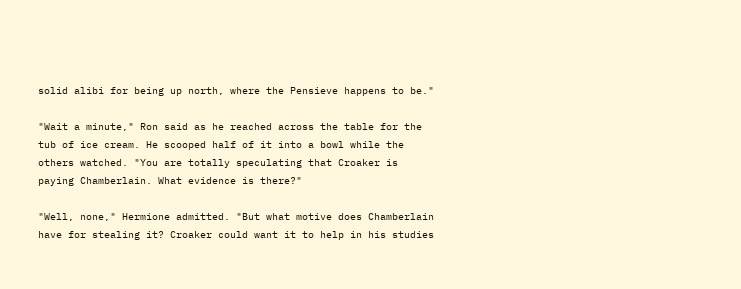solid alibi for being up north, where the Pensieve happens to be."

"Wait a minute," Ron said as he reached across the table for the tub of ice cream. He scooped half of it into a bowl while the others watched. "You are totally speculating that Croaker is paying Chamberlain. What evidence is there?"

"Well, none," Hermione admitted. "But what motive does Chamberlain have for stealing it? Croaker could want it to help in his studies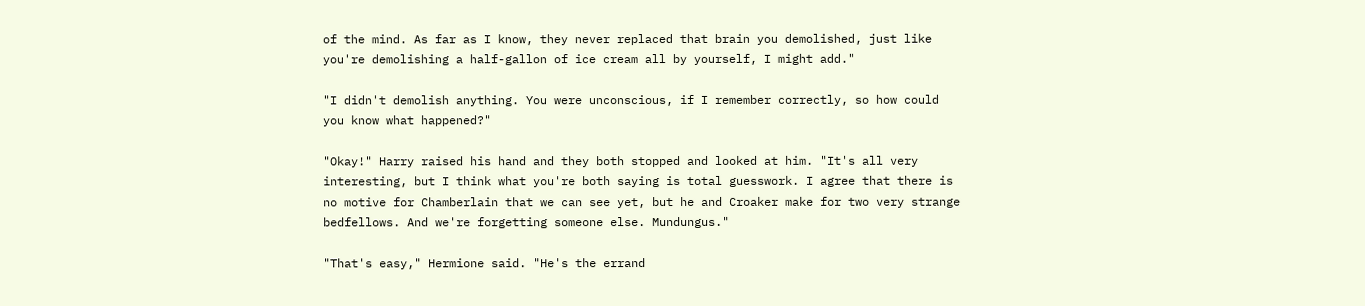of the mind. As far as I know, they never replaced that brain you demolished, just like you're demolishing a half-gallon of ice cream all by yourself, I might add."

"I didn't demolish anything. You were unconscious, if I remember correctly, so how could you know what happened?"

"Okay!" Harry raised his hand and they both stopped and looked at him. "It's all very interesting, but I think what you're both saying is total guesswork. I agree that there is no motive for Chamberlain that we can see yet, but he and Croaker make for two very strange bedfellows. And we're forgetting someone else. Mundungus."

"That's easy," Hermione said. "He's the errand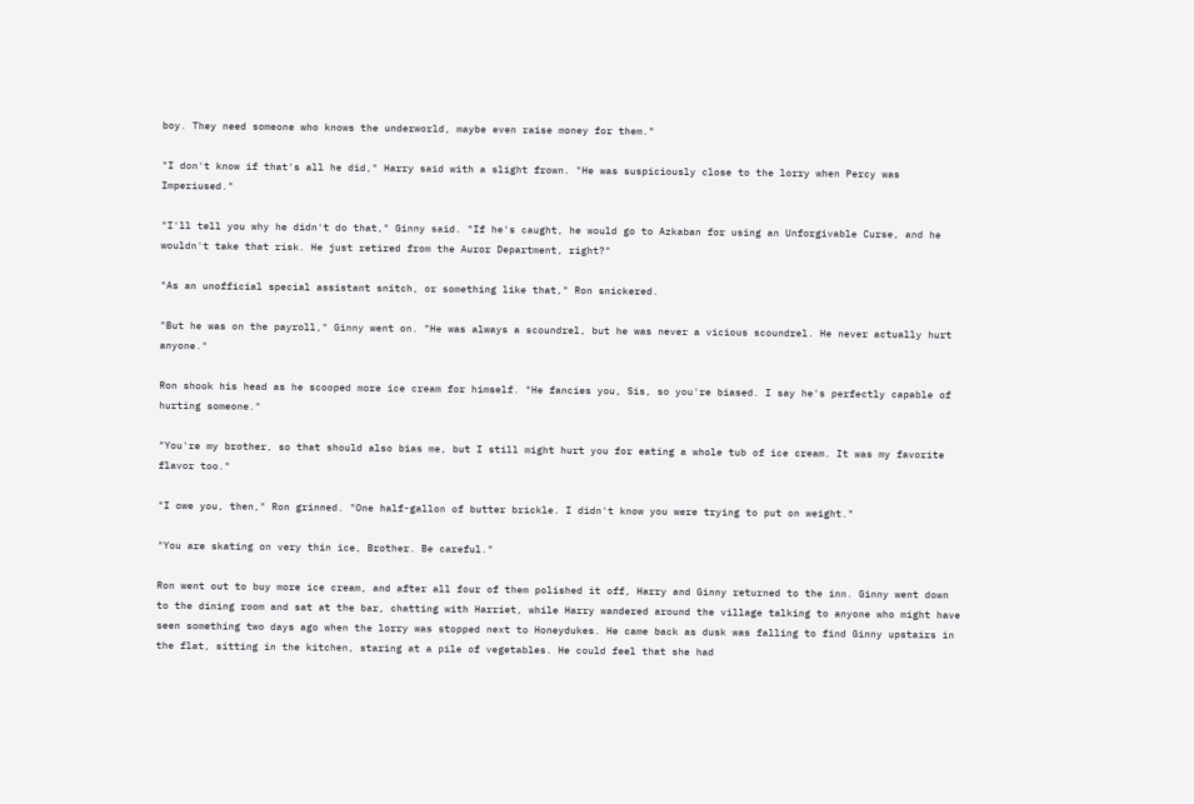boy. They need someone who knows the underworld, maybe even raise money for them."

"I don't know if that's all he did," Harry said with a slight frown. "He was suspiciously close to the lorry when Percy was Imperiused."

"I'll tell you why he didn't do that," Ginny said. "If he's caught, he would go to Azkaban for using an Unforgivable Curse, and he wouldn't take that risk. He just retired from the Auror Department, right?"

"As an unofficial special assistant snitch, or something like that," Ron snickered.

"But he was on the payroll," Ginny went on. "He was always a scoundrel, but he was never a vicious scoundrel. He never actually hurt anyone."

Ron shook his head as he scooped more ice cream for himself. "He fancies you, Sis, so you're biased. I say he's perfectly capable of hurting someone."

"You're my brother, so that should also bias me, but I still might hurt you for eating a whole tub of ice cream. It was my favorite flavor too."

"I owe you, then," Ron grinned. "One half-gallon of butter brickle. I didn't know you were trying to put on weight."

"You are skating on very thin ice, Brother. Be careful."

Ron went out to buy more ice cream, and after all four of them polished it off, Harry and Ginny returned to the inn. Ginny went down to the dining room and sat at the bar, chatting with Harriet, while Harry wandered around the village talking to anyone who might have seen something two days ago when the lorry was stopped next to Honeydukes. He came back as dusk was falling to find Ginny upstairs in the flat, sitting in the kitchen, staring at a pile of vegetables. He could feel that she had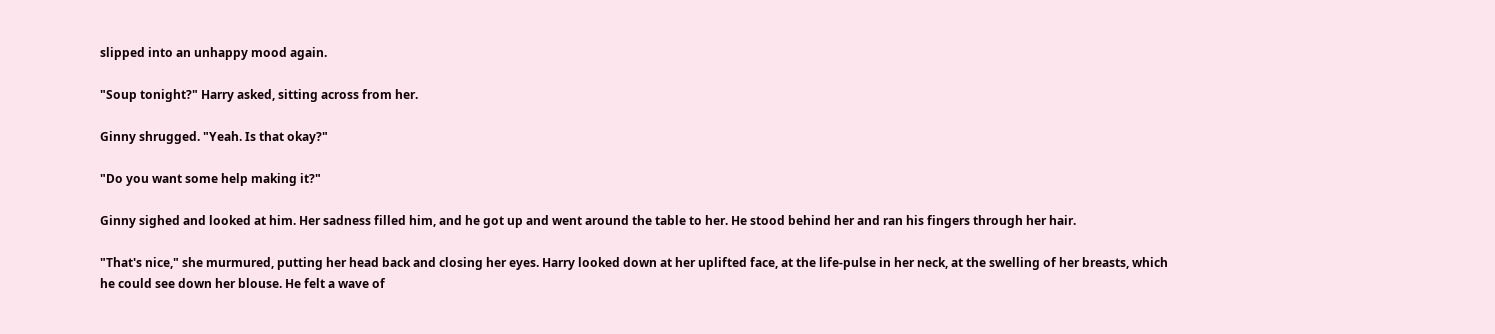slipped into an unhappy mood again.

"Soup tonight?" Harry asked, sitting across from her.

Ginny shrugged. "Yeah. Is that okay?"

"Do you want some help making it?"

Ginny sighed and looked at him. Her sadness filled him, and he got up and went around the table to her. He stood behind her and ran his fingers through her hair.

"That's nice," she murmured, putting her head back and closing her eyes. Harry looked down at her uplifted face, at the life-pulse in her neck, at the swelling of her breasts, which he could see down her blouse. He felt a wave of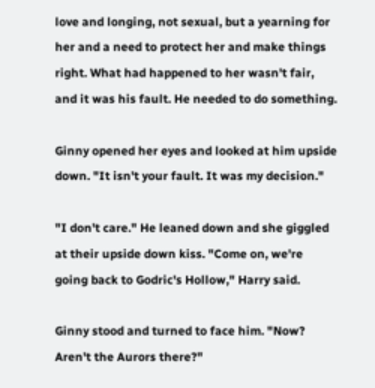love and longing, not sexual, but a yearning for her and a need to protect her and make things right. What had happened to her wasn't fair, and it was his fault. He needed to do something.

Ginny opened her eyes and looked at him upside down. "It isn't your fault. It was my decision."

"I don't care." He leaned down and she giggled at their upside down kiss. "Come on, we're going back to Godric's Hollow," Harry said.

Ginny stood and turned to face him. "Now? Aren't the Aurors there?"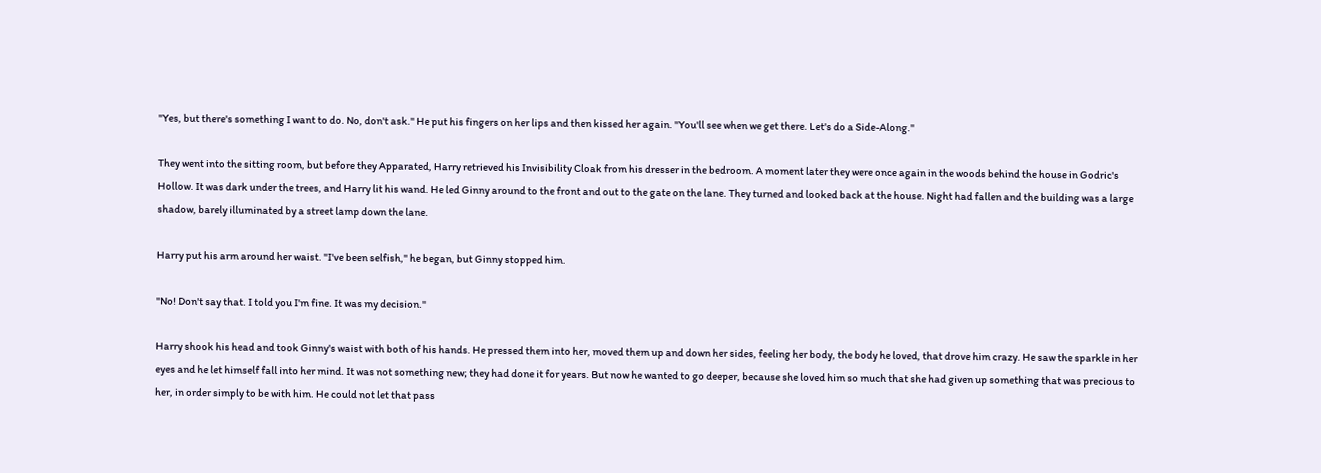"Yes, but there's something I want to do. No, don't ask." He put his fingers on her lips and then kissed her again. "You'll see when we get there. Let's do a Side-Along."

They went into the sitting room, but before they Apparated, Harry retrieved his Invisibility Cloak from his dresser in the bedroom. A moment later they were once again in the woods behind the house in Godric's Hollow. It was dark under the trees, and Harry lit his wand. He led Ginny around to the front and out to the gate on the lane. They turned and looked back at the house. Night had fallen and the building was a large shadow, barely illuminated by a street lamp down the lane.

Harry put his arm around her waist. "I've been selfish," he began, but Ginny stopped him.

"No! Don't say that. I told you I'm fine. It was my decision."

Harry shook his head and took Ginny's waist with both of his hands. He pressed them into her, moved them up and down her sides, feeling her body, the body he loved, that drove him crazy. He saw the sparkle in her eyes and he let himself fall into her mind. It was not something new; they had done it for years. But now he wanted to go deeper, because she loved him so much that she had given up something that was precious to her, in order simply to be with him. He could not let that pass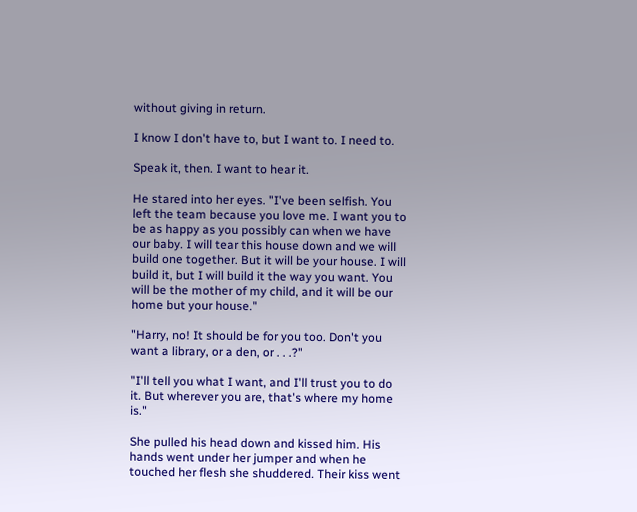without giving in return.

I know I don't have to, but I want to. I need to.

Speak it, then. I want to hear it.

He stared into her eyes. "I've been selfish. You left the team because you love me. I want you to be as happy as you possibly can when we have our baby. I will tear this house down and we will build one together. But it will be your house. I will build it, but I will build it the way you want. You will be the mother of my child, and it will be our home but your house."

"Harry, no! It should be for you too. Don't you want a library, or a den, or . . .?"

"I'll tell you what I want, and I'll trust you to do it. But wherever you are, that's where my home is."

She pulled his head down and kissed him. His hands went under her jumper and when he touched her flesh she shuddered. Their kiss went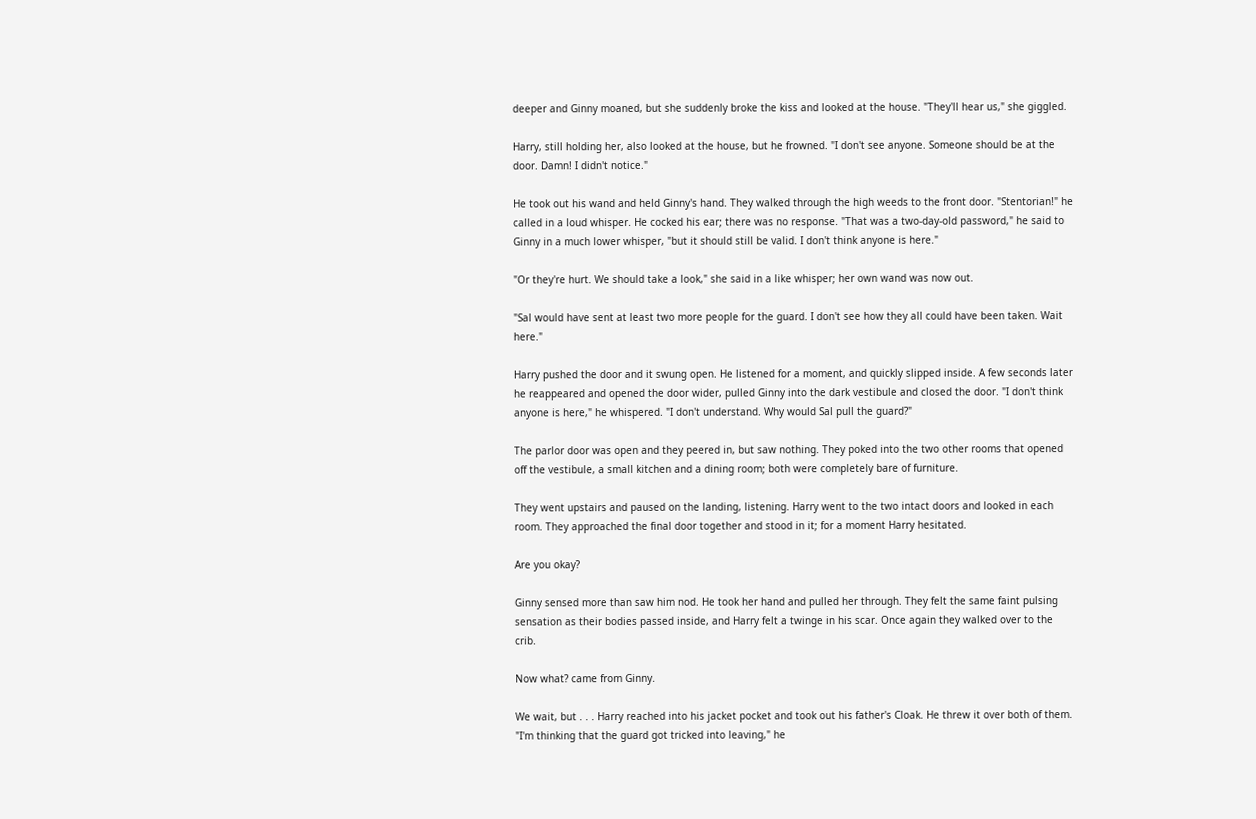deeper and Ginny moaned, but she suddenly broke the kiss and looked at the house. "They'll hear us," she giggled.

Harry, still holding her, also looked at the house, but he frowned. "I don't see anyone. Someone should be at the door. Damn! I didn't notice."

He took out his wand and held Ginny's hand. They walked through the high weeds to the front door. "Stentorian!" he called in a loud whisper. He cocked his ear; there was no response. "That was a two-day-old password," he said to Ginny in a much lower whisper, "but it should still be valid. I don't think anyone is here."

"Or they're hurt. We should take a look," she said in a like whisper; her own wand was now out.

"Sal would have sent at least two more people for the guard. I don't see how they all could have been taken. Wait here."

Harry pushed the door and it swung open. He listened for a moment, and quickly slipped inside. A few seconds later he reappeared and opened the door wider, pulled Ginny into the dark vestibule and closed the door. "I don't think anyone is here," he whispered. "I don't understand. Why would Sal pull the guard?"

The parlor door was open and they peered in, but saw nothing. They poked into the two other rooms that opened off the vestibule, a small kitchen and a dining room; both were completely bare of furniture.

They went upstairs and paused on the landing, listening. Harry went to the two intact doors and looked in each room. They approached the final door together and stood in it; for a moment Harry hesitated.

Are you okay?

Ginny sensed more than saw him nod. He took her hand and pulled her through. They felt the same faint pulsing sensation as their bodies passed inside, and Harry felt a twinge in his scar. Once again they walked over to the crib.

Now what? came from Ginny.

We wait, but . . . Harry reached into his jacket pocket and took out his father's Cloak. He threw it over both of them. "I'm thinking that the guard got tricked into leaving," he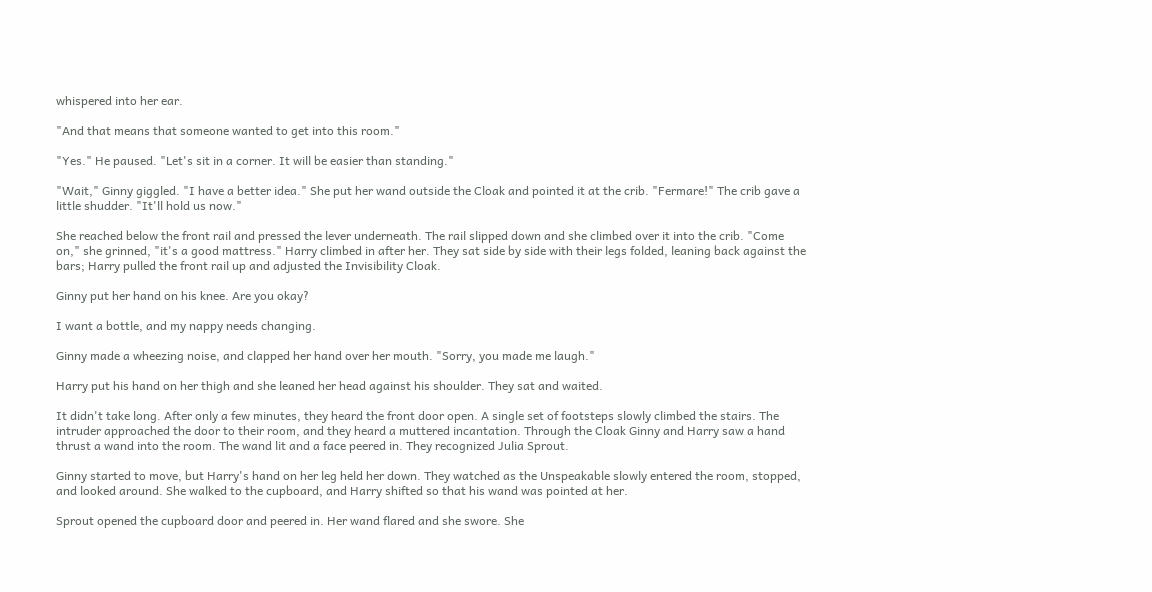whispered into her ear.

"And that means that someone wanted to get into this room."

"Yes." He paused. "Let's sit in a corner. It will be easier than standing."

"Wait," Ginny giggled. "I have a better idea." She put her wand outside the Cloak and pointed it at the crib. "Fermare!" The crib gave a little shudder. "It'll hold us now."

She reached below the front rail and pressed the lever underneath. The rail slipped down and she climbed over it into the crib. "Come on," she grinned, "it's a good mattress." Harry climbed in after her. They sat side by side with their legs folded, leaning back against the bars; Harry pulled the front rail up and adjusted the Invisibility Cloak.

Ginny put her hand on his knee. Are you okay?

I want a bottle, and my nappy needs changing.

Ginny made a wheezing noise, and clapped her hand over her mouth. "Sorry, you made me laugh."

Harry put his hand on her thigh and she leaned her head against his shoulder. They sat and waited.

It didn't take long. After only a few minutes, they heard the front door open. A single set of footsteps slowly climbed the stairs. The intruder approached the door to their room, and they heard a muttered incantation. Through the Cloak Ginny and Harry saw a hand thrust a wand into the room. The wand lit and a face peered in. They recognized Julia Sprout.

Ginny started to move, but Harry's hand on her leg held her down. They watched as the Unspeakable slowly entered the room, stopped, and looked around. She walked to the cupboard, and Harry shifted so that his wand was pointed at her.

Sprout opened the cupboard door and peered in. Her wand flared and she swore. She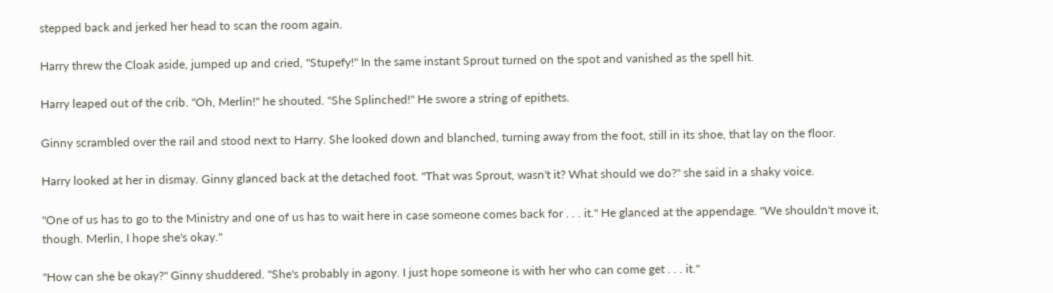stepped back and jerked her head to scan the room again.

Harry threw the Cloak aside, jumped up and cried, "Stupefy!" In the same instant Sprout turned on the spot and vanished as the spell hit.

Harry leaped out of the crib. "Oh, Merlin!" he shouted. "She Splinched!" He swore a string of epithets.

Ginny scrambled over the rail and stood next to Harry. She looked down and blanched, turning away from the foot, still in its shoe, that lay on the floor.

Harry looked at her in dismay. Ginny glanced back at the detached foot. "That was Sprout, wasn't it? What should we do?" she said in a shaky voice.

"One of us has to go to the Ministry and one of us has to wait here in case someone comes back for . . . it." He glanced at the appendage. "We shouldn't move it, though. Merlin, I hope she's okay."

"How can she be okay?" Ginny shuddered. "She's probably in agony. I just hope someone is with her who can come get . . . it."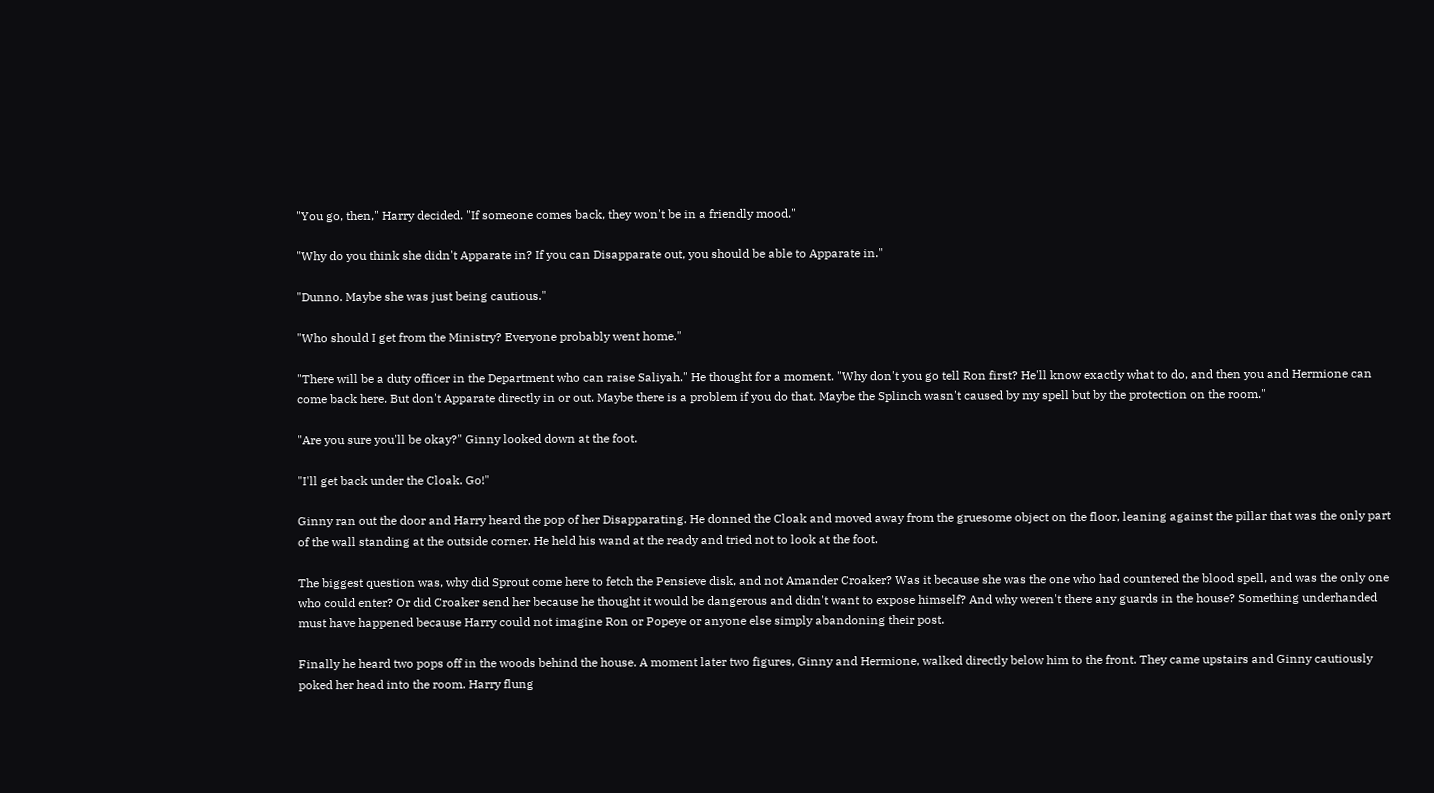"You go, then," Harry decided. "If someone comes back, they won't be in a friendly mood."

"Why do you think she didn't Apparate in? If you can Disapparate out, you should be able to Apparate in."

"Dunno. Maybe she was just being cautious."

"Who should I get from the Ministry? Everyone probably went home."

"There will be a duty officer in the Department who can raise Saliyah." He thought for a moment. "Why don't you go tell Ron first? He'll know exactly what to do, and then you and Hermione can come back here. But don't Apparate directly in or out. Maybe there is a problem if you do that. Maybe the Splinch wasn't caused by my spell but by the protection on the room."

"Are you sure you'll be okay?" Ginny looked down at the foot.

"I'll get back under the Cloak. Go!"

Ginny ran out the door and Harry heard the pop of her Disapparating. He donned the Cloak and moved away from the gruesome object on the floor, leaning against the pillar that was the only part of the wall standing at the outside corner. He held his wand at the ready and tried not to look at the foot.

The biggest question was, why did Sprout come here to fetch the Pensieve disk, and not Amander Croaker? Was it because she was the one who had countered the blood spell, and was the only one who could enter? Or did Croaker send her because he thought it would be dangerous and didn't want to expose himself? And why weren't there any guards in the house? Something underhanded must have happened because Harry could not imagine Ron or Popeye or anyone else simply abandoning their post.

Finally he heard two pops off in the woods behind the house. A moment later two figures, Ginny and Hermione, walked directly below him to the front. They came upstairs and Ginny cautiously poked her head into the room. Harry flung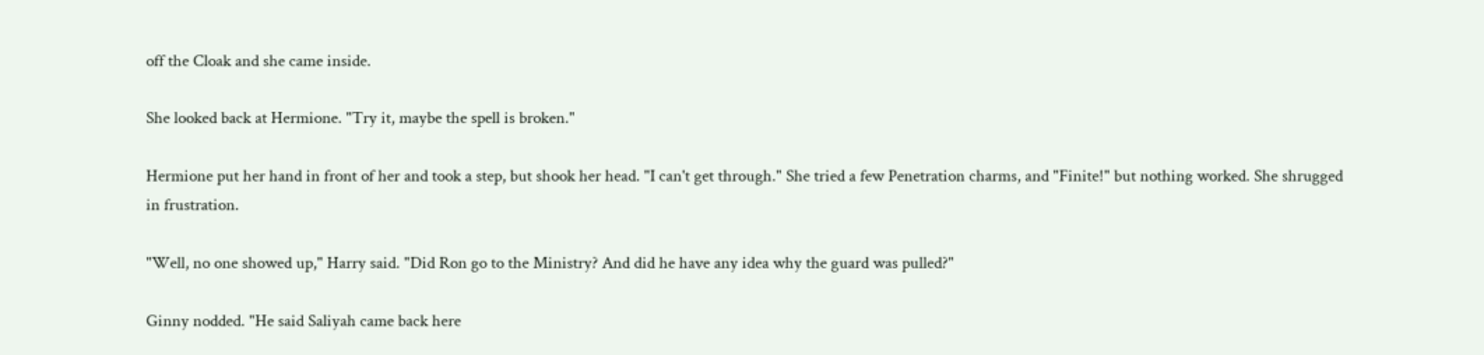off the Cloak and she came inside.

She looked back at Hermione. "Try it, maybe the spell is broken."

Hermione put her hand in front of her and took a step, but shook her head. "I can't get through." She tried a few Penetration charms, and "Finite!" but nothing worked. She shrugged in frustration.

"Well, no one showed up," Harry said. "Did Ron go to the Ministry? And did he have any idea why the guard was pulled?"

Ginny nodded. "He said Saliyah came back here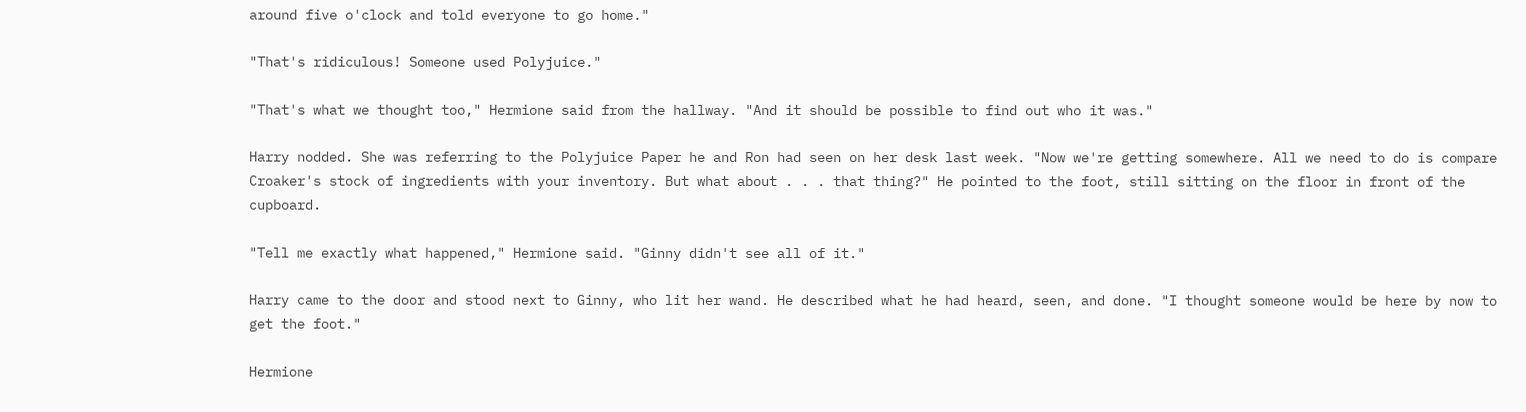around five o'clock and told everyone to go home."

"That's ridiculous! Someone used Polyjuice."

"That's what we thought too," Hermione said from the hallway. "And it should be possible to find out who it was."

Harry nodded. She was referring to the Polyjuice Paper he and Ron had seen on her desk last week. "Now we're getting somewhere. All we need to do is compare Croaker's stock of ingredients with your inventory. But what about . . . that thing?" He pointed to the foot, still sitting on the floor in front of the cupboard.

"Tell me exactly what happened," Hermione said. "Ginny didn't see all of it."

Harry came to the door and stood next to Ginny, who lit her wand. He described what he had heard, seen, and done. "I thought someone would be here by now to get the foot."

Hermione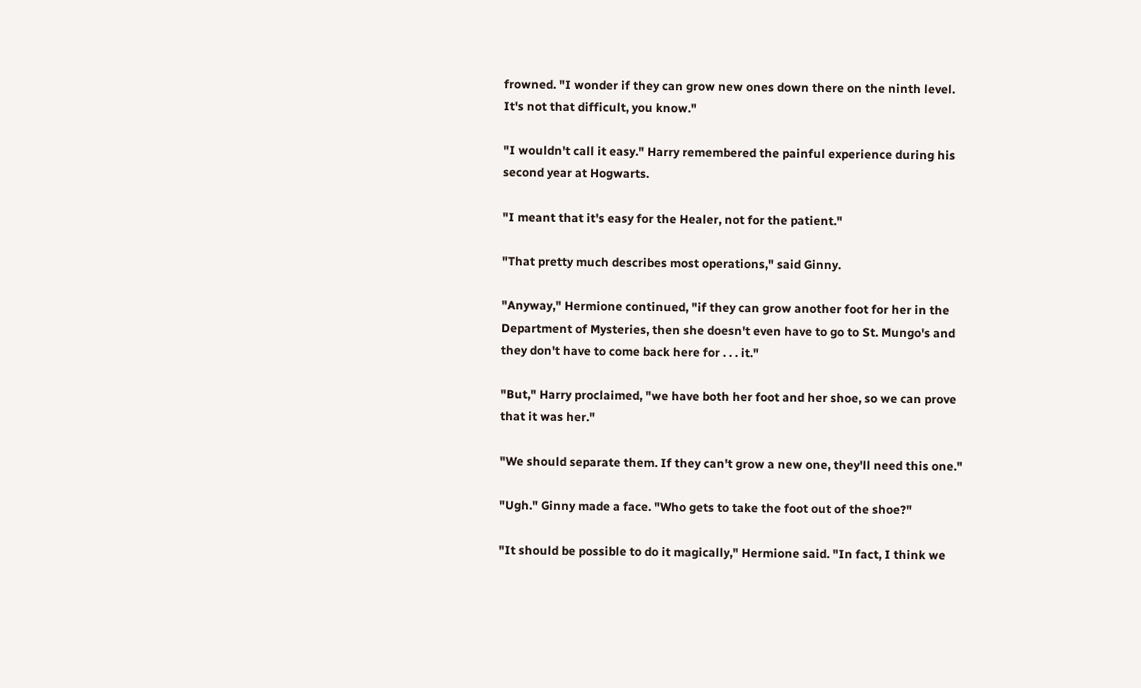frowned. "I wonder if they can grow new ones down there on the ninth level. It's not that difficult, you know."

"I wouldn't call it easy." Harry remembered the painful experience during his second year at Hogwarts.

"I meant that it's easy for the Healer, not for the patient."

"That pretty much describes most operations," said Ginny.

"Anyway," Hermione continued, "if they can grow another foot for her in the Department of Mysteries, then she doesn't even have to go to St. Mungo's and they don't have to come back here for . . . it."

"But," Harry proclaimed, "we have both her foot and her shoe, so we can prove that it was her."

"We should separate them. If they can't grow a new one, they'll need this one."

"Ugh." Ginny made a face. "Who gets to take the foot out of the shoe?"

"It should be possible to do it magically," Hermione said. "In fact, I think we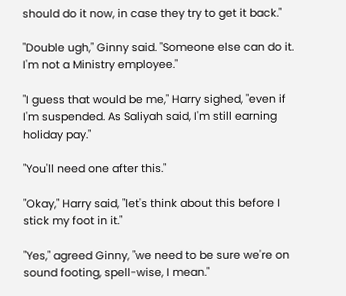should do it now, in case they try to get it back."

"Double ugh," Ginny said. "Someone else can do it. I'm not a Ministry employee."

"I guess that would be me," Harry sighed, "even if I'm suspended. As Saliyah said, I'm still earning holiday pay."

"You'll need one after this."

"Okay," Harry said, "let's think about this before I stick my foot in it."

"Yes," agreed Ginny, "we need to be sure we're on sound footing, spell-wise, I mean."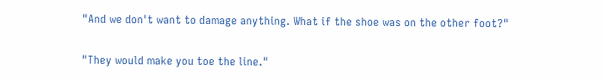"And we don't want to damage anything. What if the shoe was on the other foot?"

"They would make you toe the line."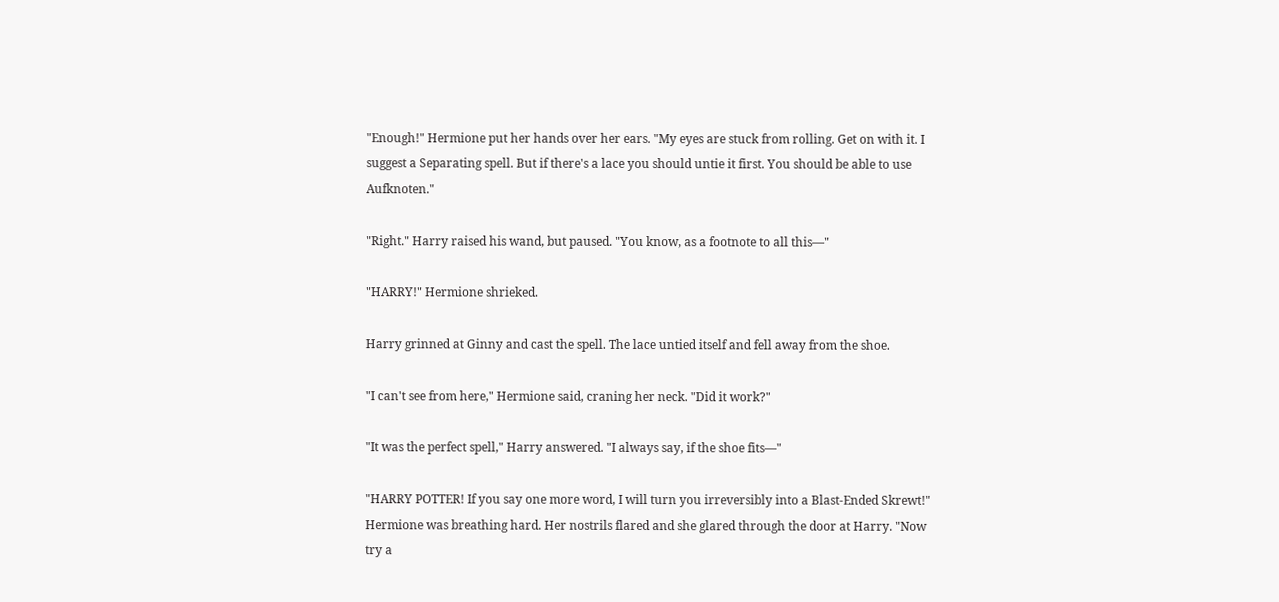"Enough!" Hermione put her hands over her ears. "My eyes are stuck from rolling. Get on with it. I suggest a Separating spell. But if there's a lace you should untie it first. You should be able to use Aufknoten."

"Right." Harry raised his wand, but paused. "You know, as a footnote to all this—"

"HARRY!" Hermione shrieked.

Harry grinned at Ginny and cast the spell. The lace untied itself and fell away from the shoe.

"I can't see from here," Hermione said, craning her neck. "Did it work?"

"It was the perfect spell," Harry answered. "I always say, if the shoe fits—"

"HARRY POTTER! If you say one more word, I will turn you irreversibly into a Blast-Ended Skrewt!" Hermione was breathing hard. Her nostrils flared and she glared through the door at Harry. "Now try a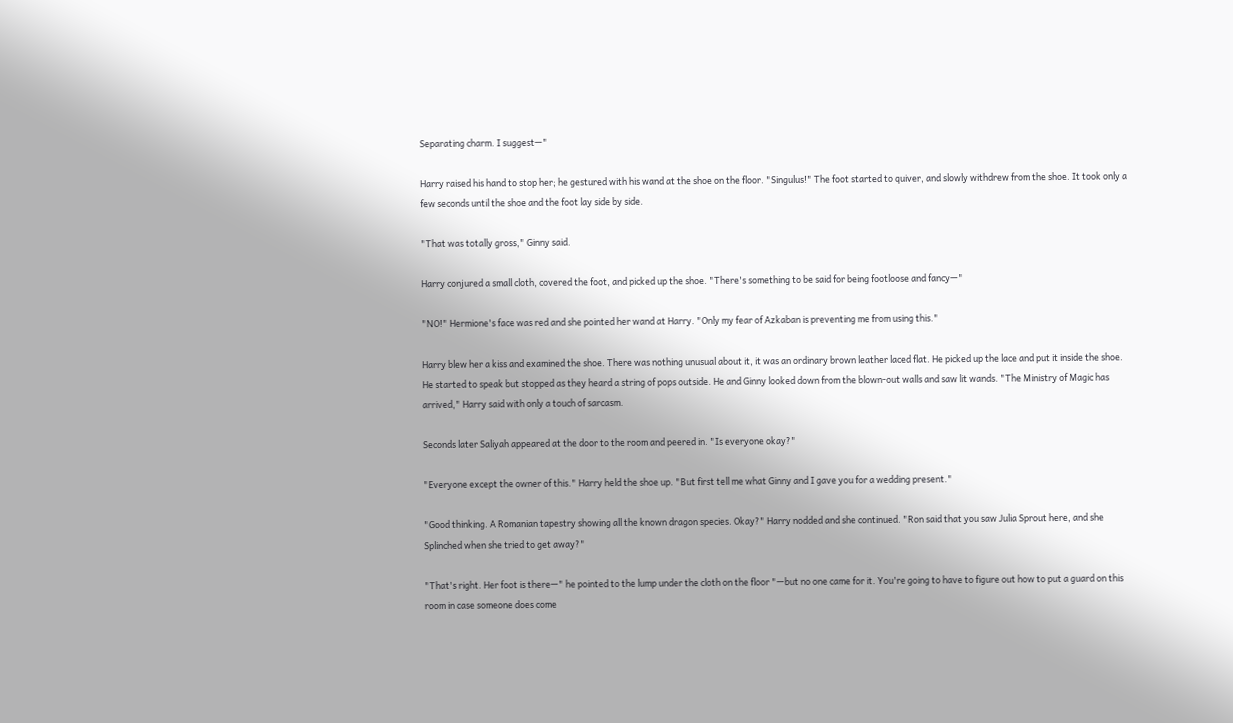Separating charm. I suggest—"

Harry raised his hand to stop her; he gestured with his wand at the shoe on the floor. "Singulus!" The foot started to quiver, and slowly withdrew from the shoe. It took only a few seconds until the shoe and the foot lay side by side.

"That was totally gross," Ginny said.

Harry conjured a small cloth, covered the foot, and picked up the shoe. "There's something to be said for being footloose and fancy—"

"NO!" Hermione's face was red and she pointed her wand at Harry. "Only my fear of Azkaban is preventing me from using this."

Harry blew her a kiss and examined the shoe. There was nothing unusual about it, it was an ordinary brown leather laced flat. He picked up the lace and put it inside the shoe. He started to speak but stopped as they heard a string of pops outside. He and Ginny looked down from the blown-out walls and saw lit wands. "The Ministry of Magic has arrived," Harry said with only a touch of sarcasm.

Seconds later Saliyah appeared at the door to the room and peered in. "Is everyone okay?"

"Everyone except the owner of this." Harry held the shoe up. "But first tell me what Ginny and I gave you for a wedding present."

"Good thinking. A Romanian tapestry showing all the known dragon species. Okay?" Harry nodded and she continued. "Ron said that you saw Julia Sprout here, and she Splinched when she tried to get away?"

"That's right. Her foot is there—" he pointed to the lump under the cloth on the floor "—but no one came for it. You're going to have to figure out how to put a guard on this room in case someone does come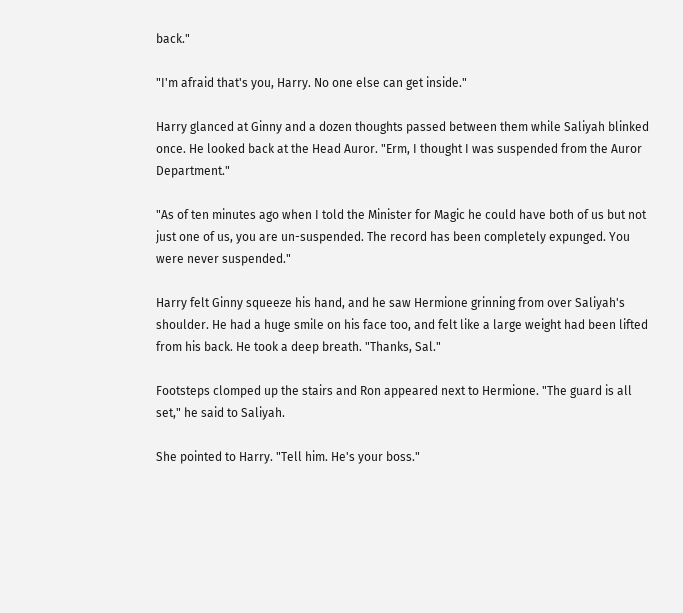back."

"I'm afraid that's you, Harry. No one else can get inside."

Harry glanced at Ginny and a dozen thoughts passed between them while Saliyah blinked once. He looked back at the Head Auror. "Erm, I thought I was suspended from the Auror Department."

"As of ten minutes ago when I told the Minister for Magic he could have both of us but not just one of us, you are un-suspended. The record has been completely expunged. You were never suspended."

Harry felt Ginny squeeze his hand, and he saw Hermione grinning from over Saliyah's shoulder. He had a huge smile on his face too, and felt like a large weight had been lifted from his back. He took a deep breath. "Thanks, Sal."

Footsteps clomped up the stairs and Ron appeared next to Hermione. "The guard is all set," he said to Saliyah.

She pointed to Harry. "Tell him. He's your boss."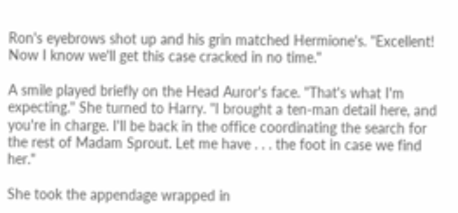Ron's eyebrows shot up and his grin matched Hermione's. "Excellent! Now I know we'll get this case cracked in no time."

A smile played briefly on the Head Auror's face. "That's what I'm expecting." She turned to Harry. "I brought a ten-man detail here, and you're in charge. I'll be back in the office coordinating the search for the rest of Madam Sprout. Let me have . . . the foot in case we find her."

She took the appendage wrapped in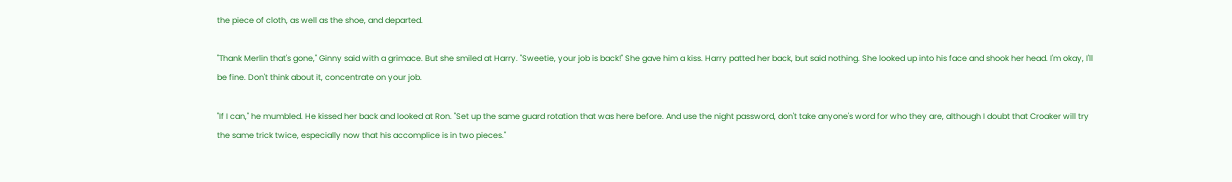the piece of cloth, as well as the shoe, and departed.

"Thank Merlin that's gone," Ginny said with a grimace. But she smiled at Harry. "Sweetie, your job is back!" She gave him a kiss. Harry patted her back, but said nothing. She looked up into his face and shook her head. I'm okay, I'll be fine. Don't think about it, concentrate on your job.

"If I can," he mumbled. He kissed her back and looked at Ron. "Set up the same guard rotation that was here before. And use the night password, don't take anyone's word for who they are, although I doubt that Croaker will try the same trick twice, especially now that his accomplice is in two pieces."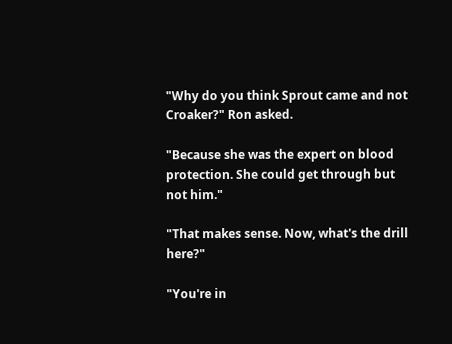"Why do you think Sprout came and not Croaker?" Ron asked.

"Because she was the expert on blood protection. She could get through but not him."

"That makes sense. Now, what's the drill here?"

"You're in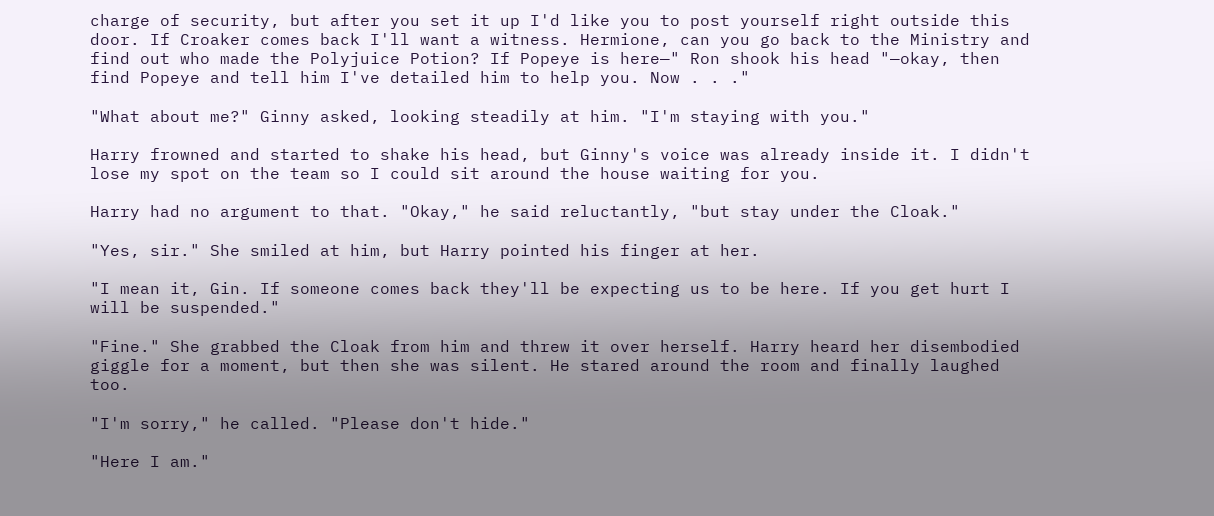charge of security, but after you set it up I'd like you to post yourself right outside this door. If Croaker comes back I'll want a witness. Hermione, can you go back to the Ministry and find out who made the Polyjuice Potion? If Popeye is here—" Ron shook his head "—okay, then find Popeye and tell him I've detailed him to help you. Now . . ."

"What about me?" Ginny asked, looking steadily at him. "I'm staying with you."

Harry frowned and started to shake his head, but Ginny's voice was already inside it. I didn't lose my spot on the team so I could sit around the house waiting for you.

Harry had no argument to that. "Okay," he said reluctantly, "but stay under the Cloak."

"Yes, sir." She smiled at him, but Harry pointed his finger at her.

"I mean it, Gin. If someone comes back they'll be expecting us to be here. If you get hurt I will be suspended."

"Fine." She grabbed the Cloak from him and threw it over herself. Harry heard her disembodied giggle for a moment, but then she was silent. He stared around the room and finally laughed too.

"I'm sorry," he called. "Please don't hide."

"Here I am."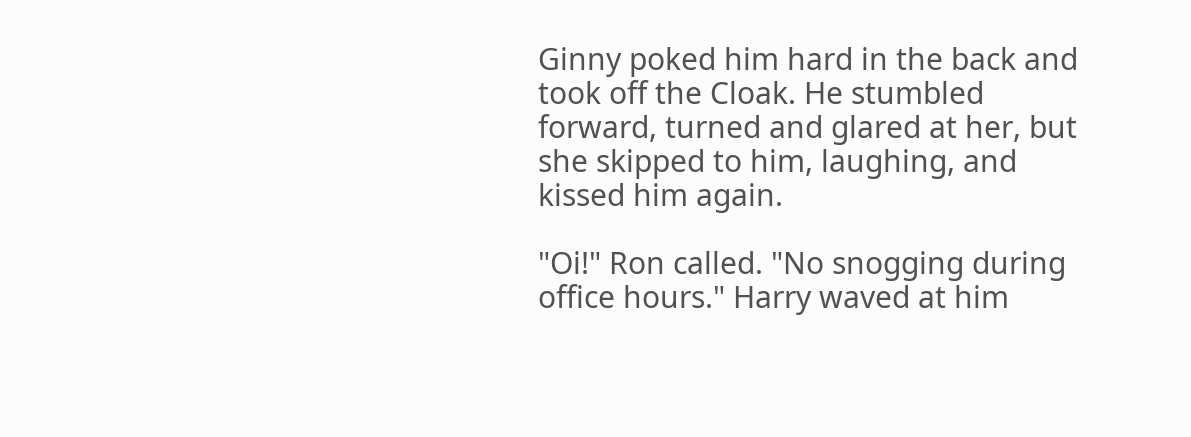Ginny poked him hard in the back and took off the Cloak. He stumbled forward, turned and glared at her, but she skipped to him, laughing, and kissed him again.

"Oi!" Ron called. "No snogging during office hours." Harry waved at him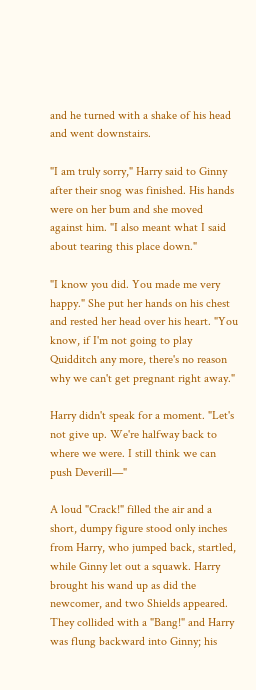and he turned with a shake of his head and went downstairs.

"I am truly sorry," Harry said to Ginny after their snog was finished. His hands were on her bum and she moved against him. "I also meant what I said about tearing this place down."

"I know you did. You made me very happy." She put her hands on his chest and rested her head over his heart. "You know, if I'm not going to play Quidditch any more, there's no reason why we can't get pregnant right away."

Harry didn't speak for a moment. "Let's not give up. We're halfway back to where we were. I still think we can push Deverill—"

A loud "Crack!" filled the air and a short, dumpy figure stood only inches from Harry, who jumped back, startled, while Ginny let out a squawk. Harry brought his wand up as did the newcomer, and two Shields appeared. They collided with a "Bang!" and Harry was flung backward into Ginny; his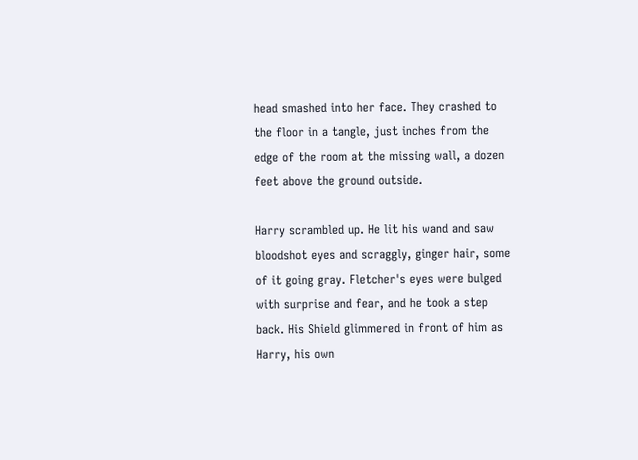head smashed into her face. They crashed to the floor in a tangle, just inches from the edge of the room at the missing wall, a dozen feet above the ground outside.

Harry scrambled up. He lit his wand and saw bloodshot eyes and scraggly, ginger hair, some of it going gray. Fletcher's eyes were bulged with surprise and fear, and he took a step back. His Shield glimmered in front of him as Harry, his own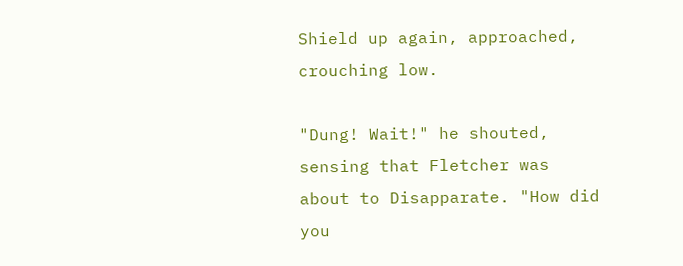Shield up again, approached, crouching low.

"Dung! Wait!" he shouted, sensing that Fletcher was about to Disapparate. "How did you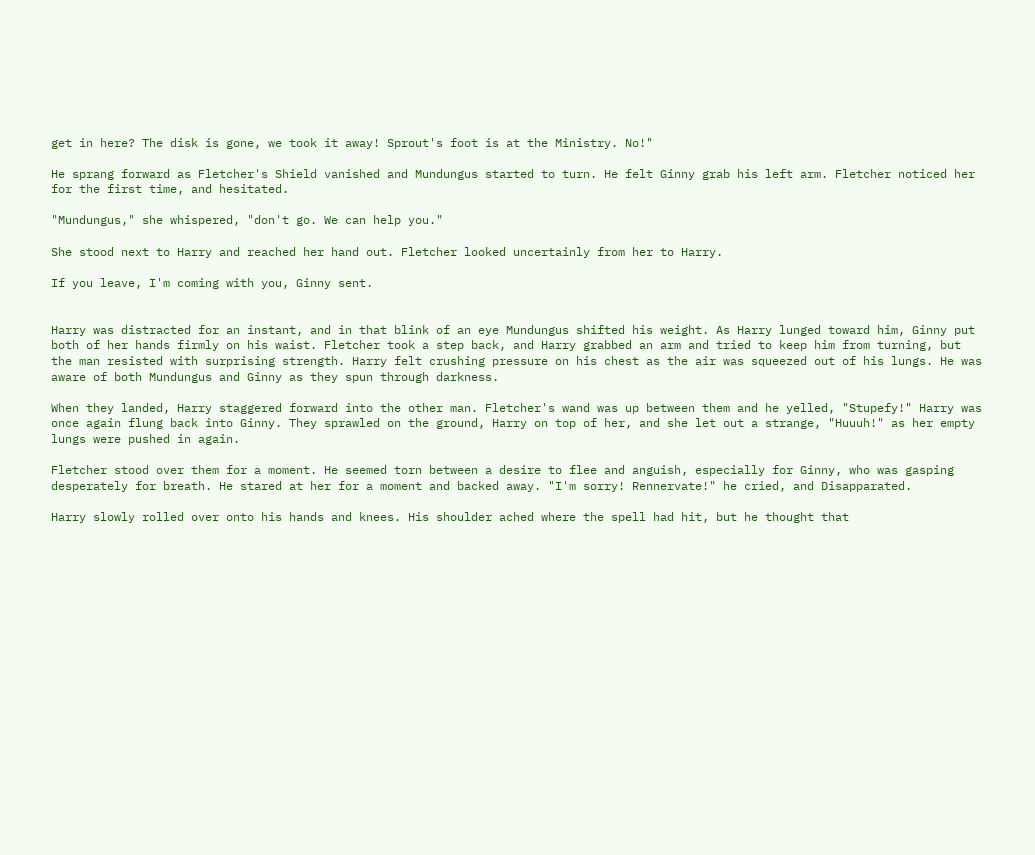get in here? The disk is gone, we took it away! Sprout's foot is at the Ministry. No!"

He sprang forward as Fletcher's Shield vanished and Mundungus started to turn. He felt Ginny grab his left arm. Fletcher noticed her for the first time, and hesitated.

"Mundungus," she whispered, "don't go. We can help you."

She stood next to Harry and reached her hand out. Fletcher looked uncertainly from her to Harry.

If you leave, I'm coming with you, Ginny sent.


Harry was distracted for an instant, and in that blink of an eye Mundungus shifted his weight. As Harry lunged toward him, Ginny put both of her hands firmly on his waist. Fletcher took a step back, and Harry grabbed an arm and tried to keep him from turning, but the man resisted with surprising strength. Harry felt crushing pressure on his chest as the air was squeezed out of his lungs. He was aware of both Mundungus and Ginny as they spun through darkness.

When they landed, Harry staggered forward into the other man. Fletcher's wand was up between them and he yelled, "Stupefy!" Harry was once again flung back into Ginny. They sprawled on the ground, Harry on top of her, and she let out a strange, "Huuuh!" as her empty lungs were pushed in again.

Fletcher stood over them for a moment. He seemed torn between a desire to flee and anguish, especially for Ginny, who was gasping desperately for breath. He stared at her for a moment and backed away. "I'm sorry! Rennervate!" he cried, and Disapparated.

Harry slowly rolled over onto his hands and knees. His shoulder ached where the spell had hit, but he thought that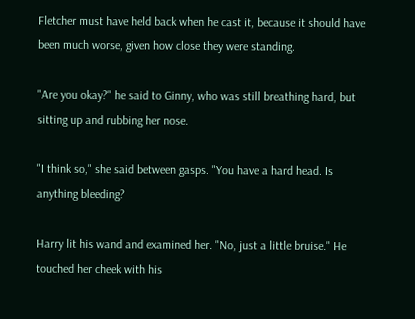Fletcher must have held back when he cast it, because it should have been much worse, given how close they were standing.

"Are you okay?" he said to Ginny, who was still breathing hard, but sitting up and rubbing her nose.

"I think so," she said between gasps. "You have a hard head. Is anything bleeding?

Harry lit his wand and examined her. "No, just a little bruise." He touched her cheek with his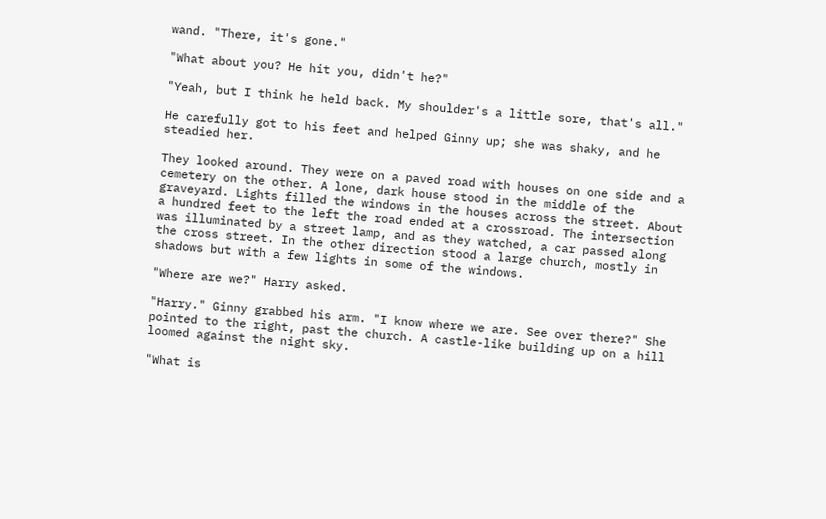wand. "There, it's gone."

"What about you? He hit you, didn't he?"

"Yeah, but I think he held back. My shoulder's a little sore, that's all."

He carefully got to his feet and helped Ginny up; she was shaky, and he steadied her.

They looked around. They were on a paved road with houses on one side and a cemetery on the other. A lone, dark house stood in the middle of the graveyard. Lights filled the windows in the houses across the street. About a hundred feet to the left the road ended at a crossroad. The intersection was illuminated by a street lamp, and as they watched, a car passed along the cross street. In the other direction stood a large church, mostly in shadows but with a few lights in some of the windows.

"Where are we?" Harry asked.

"Harry." Ginny grabbed his arm. "I know where we are. See over there?" She pointed to the right, past the church. A castle-like building up on a hill loomed against the night sky.

"What is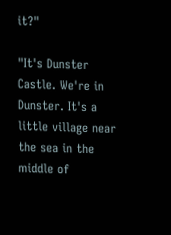it?"

"It's Dunster Castle. We're in Dunster. It's a little village near the sea in the middle of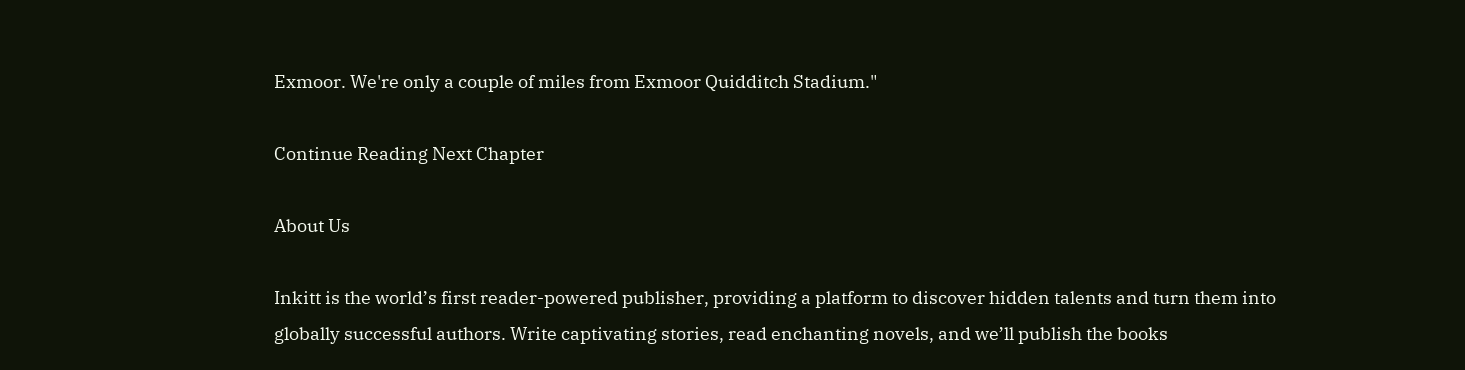Exmoor. We're only a couple of miles from Exmoor Quidditch Stadium."

Continue Reading Next Chapter

About Us

Inkitt is the world’s first reader-powered publisher, providing a platform to discover hidden talents and turn them into globally successful authors. Write captivating stories, read enchanting novels, and we’ll publish the books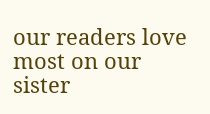our readers love most on our sister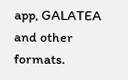app, GALATEA and other formats.